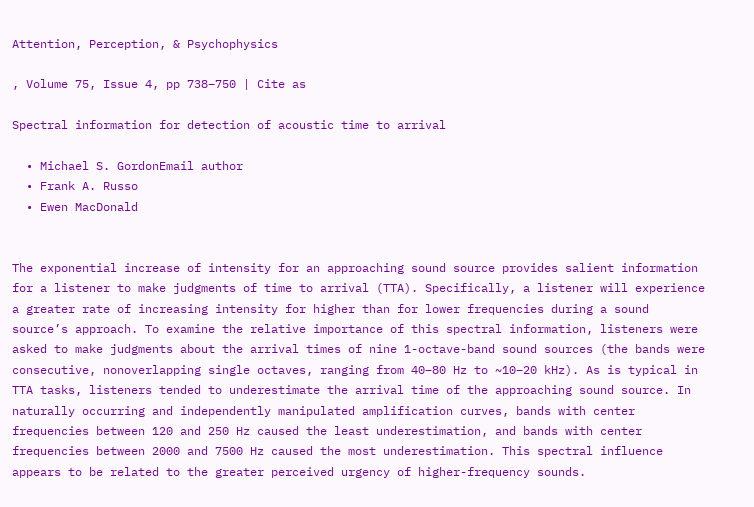Attention, Perception, & Psychophysics

, Volume 75, Issue 4, pp 738–750 | Cite as

Spectral information for detection of acoustic time to arrival

  • Michael S. GordonEmail author
  • Frank A. Russo
  • Ewen MacDonald


The exponential increase of intensity for an approaching sound source provides salient information for a listener to make judgments of time to arrival (TTA). Specifically, a listener will experience a greater rate of increasing intensity for higher than for lower frequencies during a sound source’s approach. To examine the relative importance of this spectral information, listeners were asked to make judgments about the arrival times of nine 1-octave-band sound sources (the bands were consecutive, nonoverlapping single octaves, ranging from 40–80 Hz to ~10–20 kHz). As is typical in TTA tasks, listeners tended to underestimate the arrival time of the approaching sound source. In naturally occurring and independently manipulated amplification curves, bands with center frequencies between 120 and 250 Hz caused the least underestimation, and bands with center frequencies between 2000 and 7500 Hz caused the most underestimation. This spectral influence appears to be related to the greater perceived urgency of higher-frequency sounds.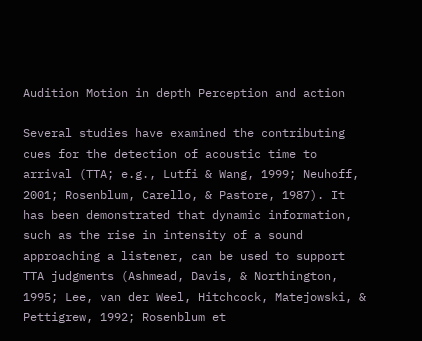Audition Motion in depth Perception and action

Several studies have examined the contributing cues for the detection of acoustic time to arrival (TTA; e.g., Lutfi & Wang, 1999; Neuhoff, 2001; Rosenblum, Carello, & Pastore, 1987). It has been demonstrated that dynamic information, such as the rise in intensity of a sound approaching a listener, can be used to support TTA judgments (Ashmead, Davis, & Northington, 1995; Lee, van der Weel, Hitchcock, Matejowski, & Pettigrew, 1992; Rosenblum et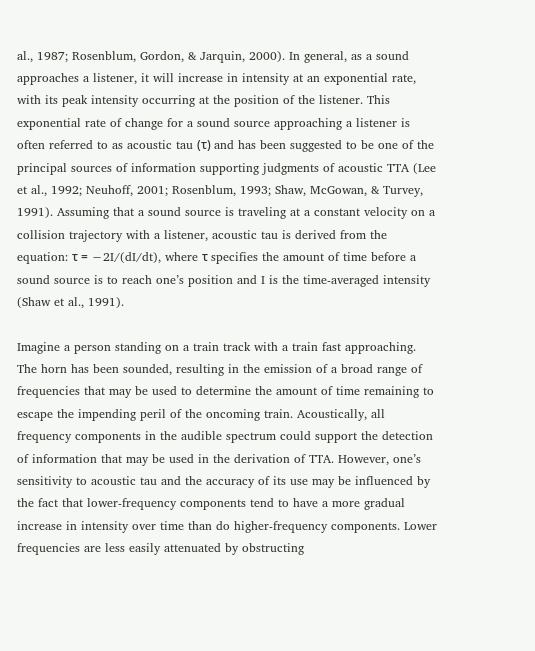al., 1987; Rosenblum, Gordon, & Jarquin, 2000). In general, as a sound approaches a listener, it will increase in intensity at an exponential rate, with its peak intensity occurring at the position of the listener. This exponential rate of change for a sound source approaching a listener is often referred to as acoustic tau (τ) and has been suggested to be one of the principal sources of information supporting judgments of acoustic TTA (Lee et al., 1992; Neuhoff, 2001; Rosenblum, 1993; Shaw, McGowan, & Turvey, 1991). Assuming that a sound source is traveling at a constant velocity on a collision trajectory with a listener, acoustic tau is derived from the equation: τ = −2I/(dI/dt), where τ specifies the amount of time before a sound source is to reach one’s position and I is the time-averaged intensity (Shaw et al., 1991).

Imagine a person standing on a train track with a train fast approaching. The horn has been sounded, resulting in the emission of a broad range of frequencies that may be used to determine the amount of time remaining to escape the impending peril of the oncoming train. Acoustically, all frequency components in the audible spectrum could support the detection of information that may be used in the derivation of TTA. However, one’s sensitivity to acoustic tau and the accuracy of its use may be influenced by the fact that lower-frequency components tend to have a more gradual increase in intensity over time than do higher-frequency components. Lower frequencies are less easily attenuated by obstructing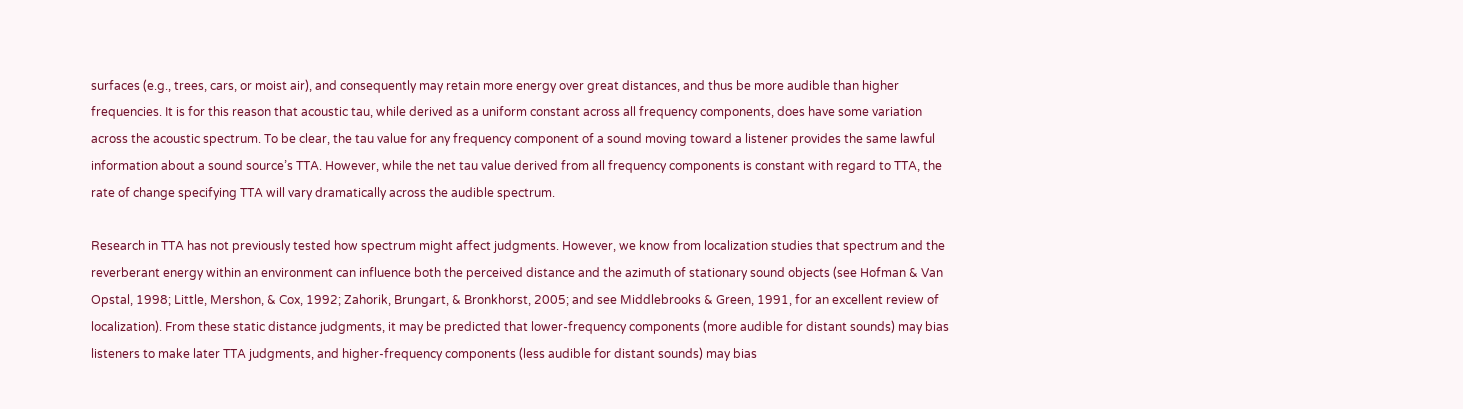surfaces (e.g., trees, cars, or moist air), and consequently may retain more energy over great distances, and thus be more audible than higher frequencies. It is for this reason that acoustic tau, while derived as a uniform constant across all frequency components, does have some variation across the acoustic spectrum. To be clear, the tau value for any frequency component of a sound moving toward a listener provides the same lawful information about a sound source’s TTA. However, while the net tau value derived from all frequency components is constant with regard to TTA, the rate of change specifying TTA will vary dramatically across the audible spectrum.

Research in TTA has not previously tested how spectrum might affect judgments. However, we know from localization studies that spectrum and the reverberant energy within an environment can influence both the perceived distance and the azimuth of stationary sound objects (see Hofman & Van Opstal, 1998; Little, Mershon, & Cox, 1992; Zahorik, Brungart, & Bronkhorst, 2005; and see Middlebrooks & Green, 1991, for an excellent review of localization). From these static distance judgments, it may be predicted that lower-frequency components (more audible for distant sounds) may bias listeners to make later TTA judgments, and higher-frequency components (less audible for distant sounds) may bias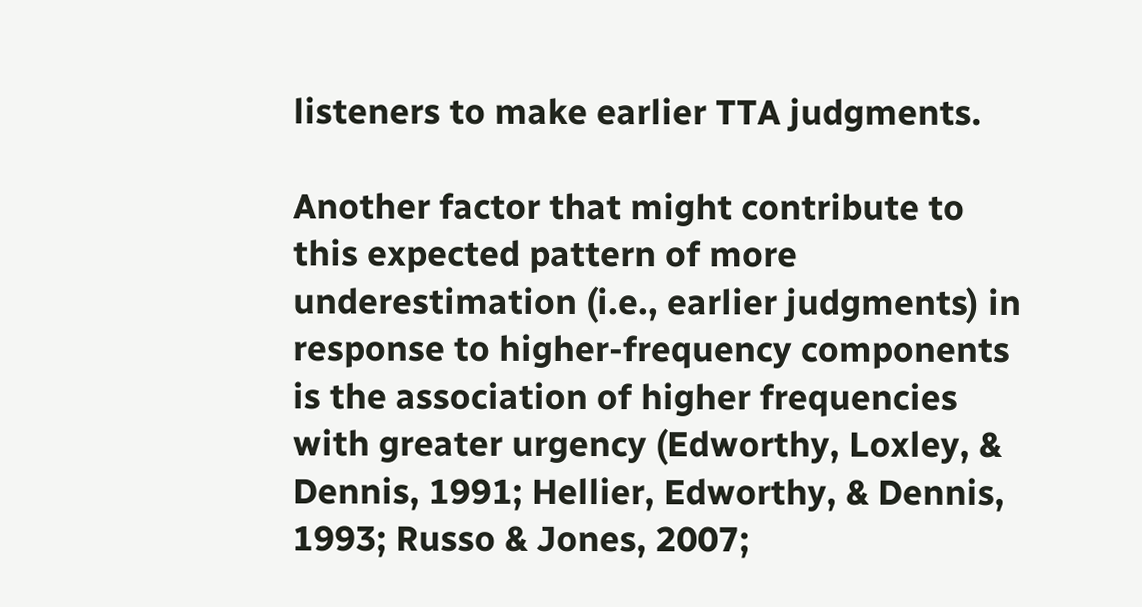listeners to make earlier TTA judgments.

Another factor that might contribute to this expected pattern of more underestimation (i.e., earlier judgments) in response to higher-frequency components is the association of higher frequencies with greater urgency (Edworthy, Loxley, & Dennis, 1991; Hellier, Edworthy, & Dennis, 1993; Russo & Jones, 2007;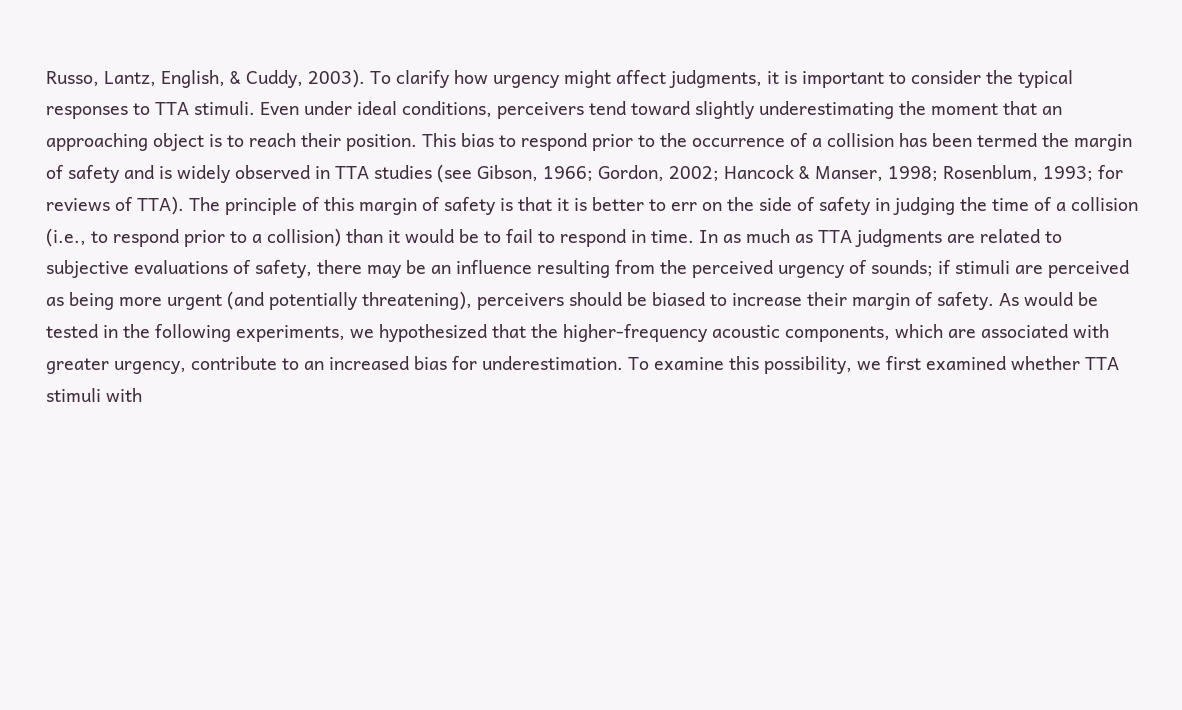Russo, Lantz, English, & Cuddy, 2003). To clarify how urgency might affect judgments, it is important to consider the typical responses to TTA stimuli. Even under ideal conditions, perceivers tend toward slightly underestimating the moment that an approaching object is to reach their position. This bias to respond prior to the occurrence of a collision has been termed the margin of safety and is widely observed in TTA studies (see Gibson, 1966; Gordon, 2002; Hancock & Manser, 1998; Rosenblum, 1993; for reviews of TTA). The principle of this margin of safety is that it is better to err on the side of safety in judging the time of a collision (i.e., to respond prior to a collision) than it would be to fail to respond in time. In as much as TTA judgments are related to subjective evaluations of safety, there may be an influence resulting from the perceived urgency of sounds; if stimuli are perceived as being more urgent (and potentially threatening), perceivers should be biased to increase their margin of safety. As would be tested in the following experiments, we hypothesized that the higher-frequency acoustic components, which are associated with greater urgency, contribute to an increased bias for underestimation. To examine this possibility, we first examined whether TTA stimuli with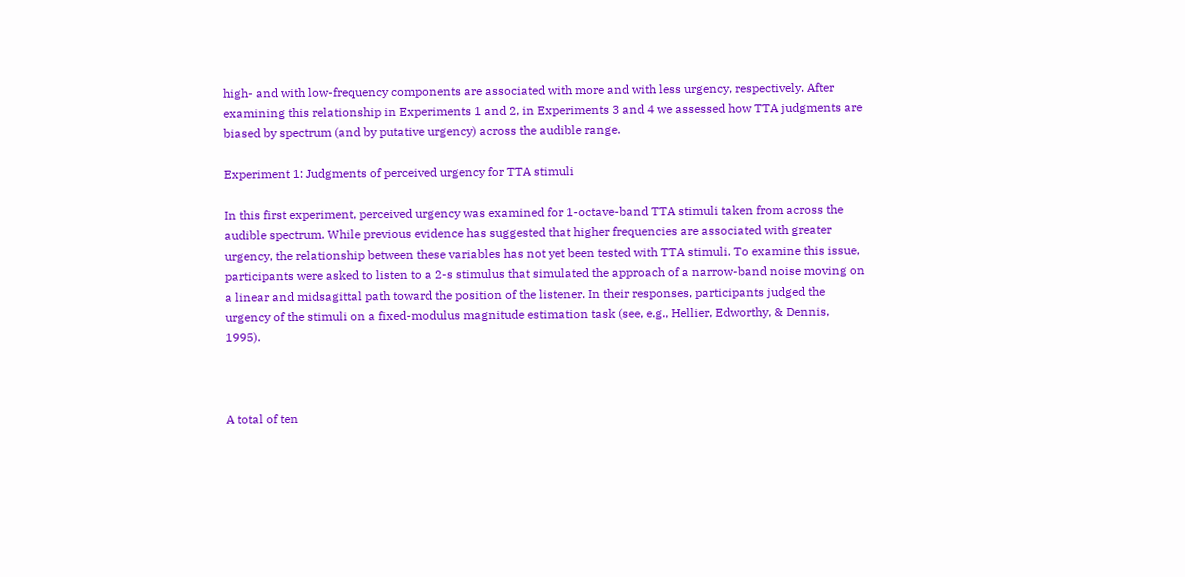high- and with low-frequency components are associated with more and with less urgency, respectively. After examining this relationship in Experiments 1 and 2, in Experiments 3 and 4 we assessed how TTA judgments are biased by spectrum (and by putative urgency) across the audible range.

Experiment 1: Judgments of perceived urgency for TTA stimuli

In this first experiment, perceived urgency was examined for 1-octave-band TTA stimuli taken from across the audible spectrum. While previous evidence has suggested that higher frequencies are associated with greater urgency, the relationship between these variables has not yet been tested with TTA stimuli. To examine this issue, participants were asked to listen to a 2-s stimulus that simulated the approach of a narrow-band noise moving on a linear and midsagittal path toward the position of the listener. In their responses, participants judged the urgency of the stimuli on a fixed-modulus magnitude estimation task (see, e.g., Hellier, Edworthy, & Dennis, 1995).



A total of ten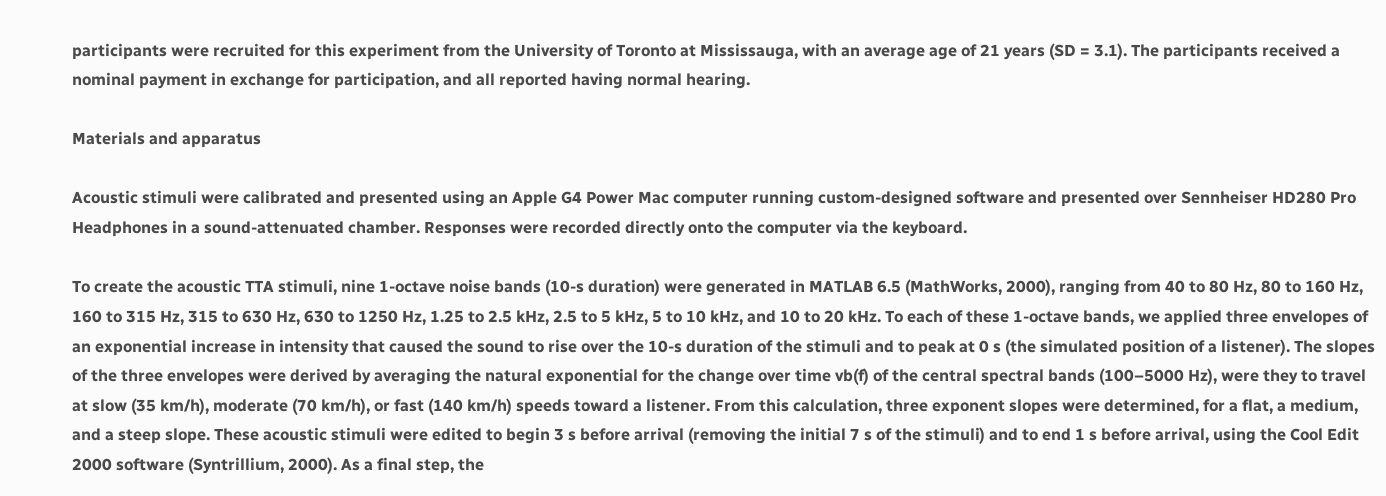participants were recruited for this experiment from the University of Toronto at Mississauga, with an average age of 21 years (SD = 3.1). The participants received a nominal payment in exchange for participation, and all reported having normal hearing.

Materials and apparatus

Acoustic stimuli were calibrated and presented using an Apple G4 Power Mac computer running custom-designed software and presented over Sennheiser HD280 Pro Headphones in a sound-attenuated chamber. Responses were recorded directly onto the computer via the keyboard.

To create the acoustic TTA stimuli, nine 1-octave noise bands (10-s duration) were generated in MATLAB 6.5 (MathWorks, 2000), ranging from 40 to 80 Hz, 80 to 160 Hz, 160 to 315 Hz, 315 to 630 Hz, 630 to 1250 Hz, 1.25 to 2.5 kHz, 2.5 to 5 kHz, 5 to 10 kHz, and 10 to 20 kHz. To each of these 1-octave bands, we applied three envelopes of an exponential increase in intensity that caused the sound to rise over the 10-s duration of the stimuli and to peak at 0 s (the simulated position of a listener). The slopes of the three envelopes were derived by averaging the natural exponential for the change over time vb(f) of the central spectral bands (100–5000 Hz), were they to travel at slow (35 km/h), moderate (70 km/h), or fast (140 km/h) speeds toward a listener. From this calculation, three exponent slopes were determined, for a flat, a medium, and a steep slope. These acoustic stimuli were edited to begin 3 s before arrival (removing the initial 7 s of the stimuli) and to end 1 s before arrival, using the Cool Edit 2000 software (Syntrillium, 2000). As a final step, the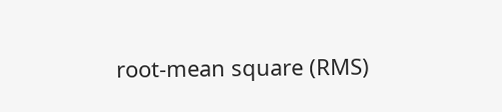root-mean square (RMS)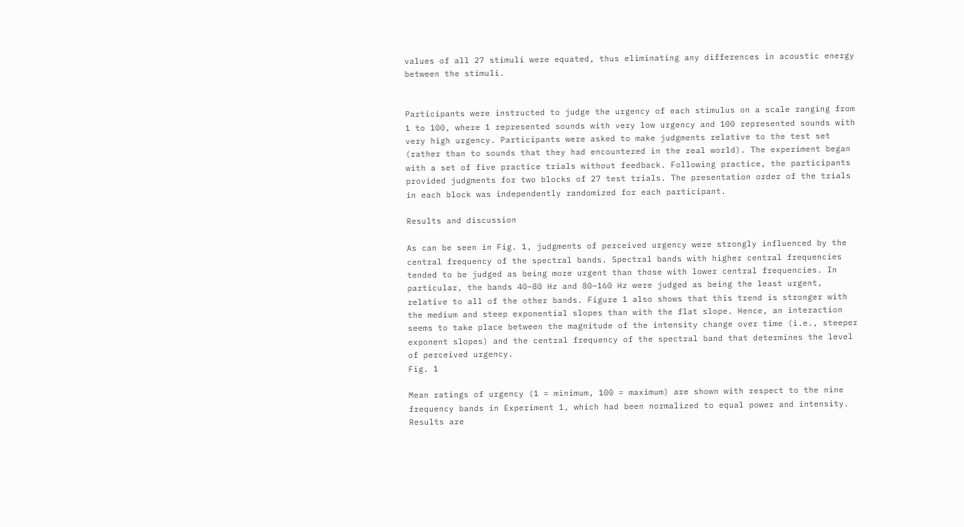values of all 27 stimuli were equated, thus eliminating any differences in acoustic energy between the stimuli.


Participants were instructed to judge the urgency of each stimulus on a scale ranging from 1 to 100, where 1 represented sounds with very low urgency and 100 represented sounds with very high urgency. Participants were asked to make judgments relative to the test set (rather than to sounds that they had encountered in the real world). The experiment began with a set of five practice trials without feedback. Following practice, the participants provided judgments for two blocks of 27 test trials. The presentation order of the trials in each block was independently randomized for each participant.

Results and discussion

As can be seen in Fig. 1, judgments of perceived urgency were strongly influenced by the central frequency of the spectral bands. Spectral bands with higher central frequencies tended to be judged as being more urgent than those with lower central frequencies. In particular, the bands 40–80 Hz and 80–160 Hz were judged as being the least urgent, relative to all of the other bands. Figure 1 also shows that this trend is stronger with the medium and steep exponential slopes than with the flat slope. Hence, an interaction seems to take place between the magnitude of the intensity change over time (i.e., steeper exponent slopes) and the central frequency of the spectral band that determines the level of perceived urgency.
Fig. 1

Mean ratings of urgency (1 = minimum, 100 = maximum) are shown with respect to the nine frequency bands in Experiment 1, which had been normalized to equal power and intensity. Results are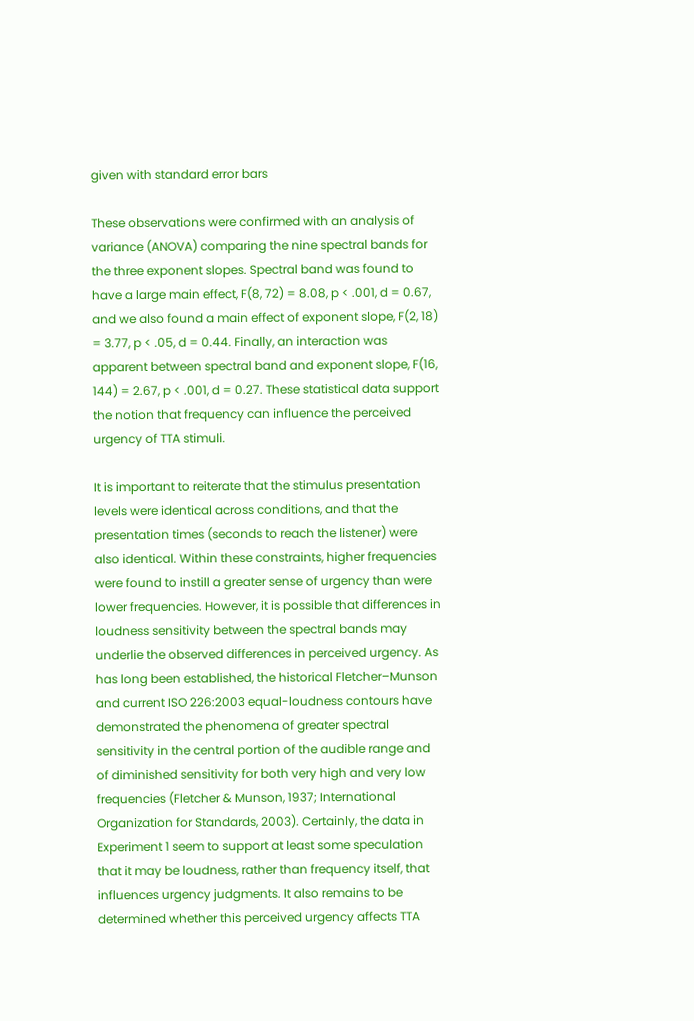given with standard error bars

These observations were confirmed with an analysis of variance (ANOVA) comparing the nine spectral bands for the three exponent slopes. Spectral band was found to have a large main effect, F(8, 72) = 8.08, p < .001, d = 0.67, and we also found a main effect of exponent slope, F(2, 18) = 3.77, p < .05, d = 0.44. Finally, an interaction was apparent between spectral band and exponent slope, F(16, 144) = 2.67, p < .001, d = 0.27. These statistical data support the notion that frequency can influence the perceived urgency of TTA stimuli.

It is important to reiterate that the stimulus presentation levels were identical across conditions, and that the presentation times (seconds to reach the listener) were also identical. Within these constraints, higher frequencies were found to instill a greater sense of urgency than were lower frequencies. However, it is possible that differences in loudness sensitivity between the spectral bands may underlie the observed differences in perceived urgency. As has long been established, the historical Fletcher–Munson and current ISO 226:2003 equal-loudness contours have demonstrated the phenomena of greater spectral sensitivity in the central portion of the audible range and of diminished sensitivity for both very high and very low frequencies (Fletcher & Munson, 1937; International Organization for Standards, 2003). Certainly, the data in Experiment 1 seem to support at least some speculation that it may be loudness, rather than frequency itself, that influences urgency judgments. It also remains to be determined whether this perceived urgency affects TTA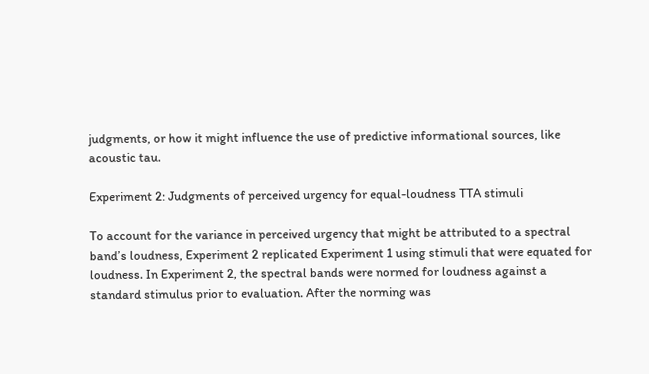judgments, or how it might influence the use of predictive informational sources, like acoustic tau.

Experiment 2: Judgments of perceived urgency for equal-loudness TTA stimuli

To account for the variance in perceived urgency that might be attributed to a spectral band’s loudness, Experiment 2 replicated Experiment 1 using stimuli that were equated for loudness. In Experiment 2, the spectral bands were normed for loudness against a standard stimulus prior to evaluation. After the norming was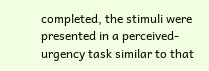completed, the stimuli were presented in a perceived-urgency task similar to that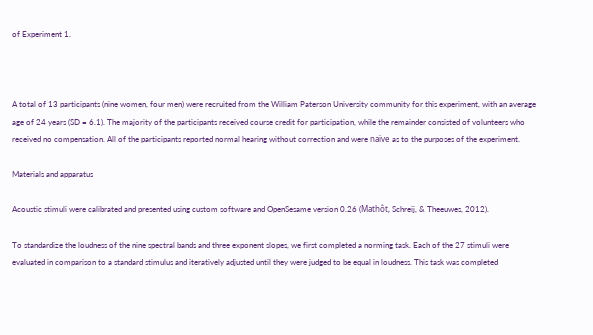of Experiment 1.



A total of 13 participants (nine women, four men) were recruited from the William Paterson University community for this experiment, with an average age of 24 years (SD = 6.1). The majority of the participants received course credit for participation, while the remainder consisted of volunteers who received no compensation. All of the participants reported normal hearing without correction and were naïve as to the purposes of the experiment.

Materials and apparatus

Acoustic stimuli were calibrated and presented using custom software and OpenSesame version 0.26 (Mathôt, Schreij, & Theeuwes, 2012).

To standardize the loudness of the nine spectral bands and three exponent slopes, we first completed a norming task. Each of the 27 stimuli were evaluated in comparison to a standard stimulus and iteratively adjusted until they were judged to be equal in loudness. This task was completed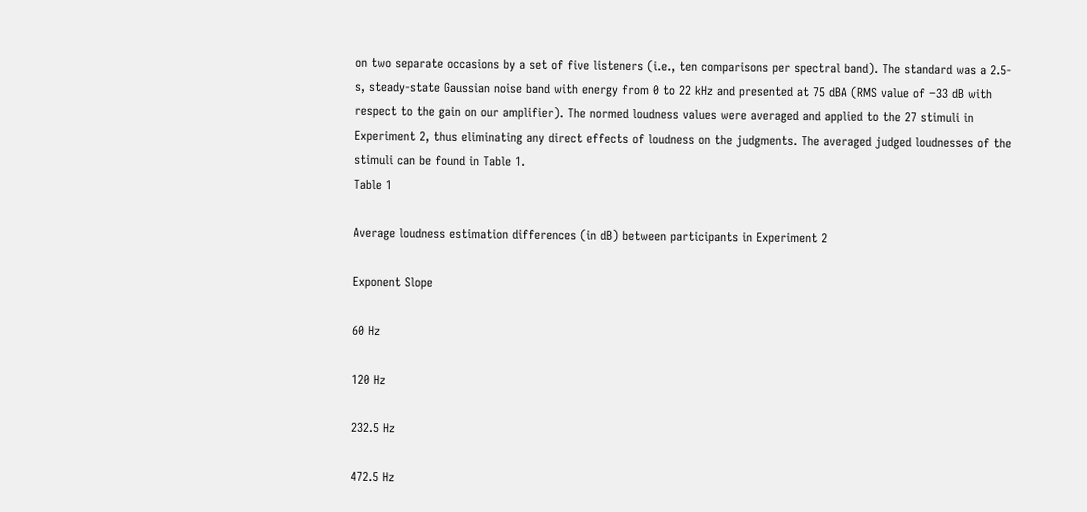on two separate occasions by a set of five listeners (i.e., ten comparisons per spectral band). The standard was a 2.5-s, steady-state Gaussian noise band with energy from 0 to 22 kHz and presented at 75 dBA (RMS value of −33 dB with respect to the gain on our amplifier). The normed loudness values were averaged and applied to the 27 stimuli in Experiment 2, thus eliminating any direct effects of loudness on the judgments. The averaged judged loudnesses of the stimuli can be found in Table 1.
Table 1

Average loudness estimation differences (in dB) between participants in Experiment 2

Exponent Slope

60 Hz

120 Hz

232.5 Hz

472.5 Hz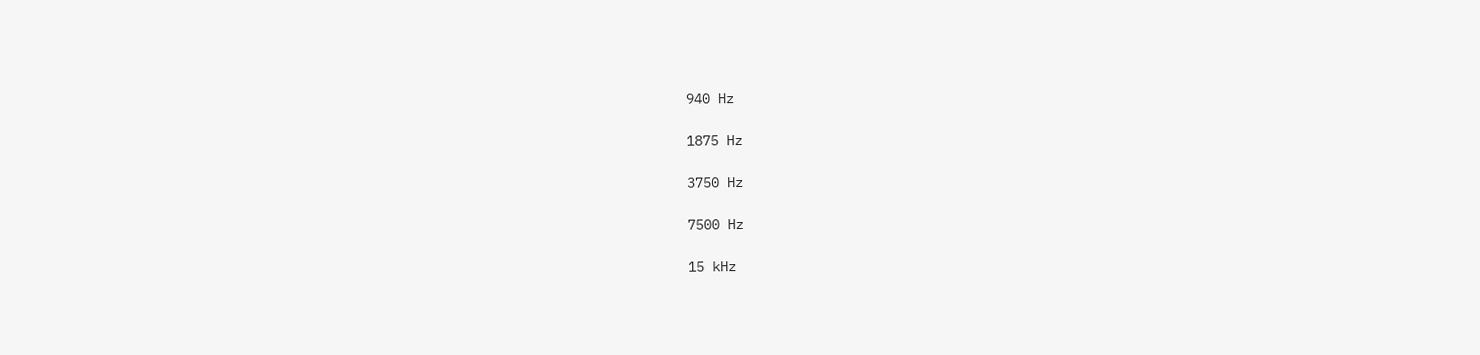940 Hz

1875 Hz

3750 Hz

7500 Hz

15 kHz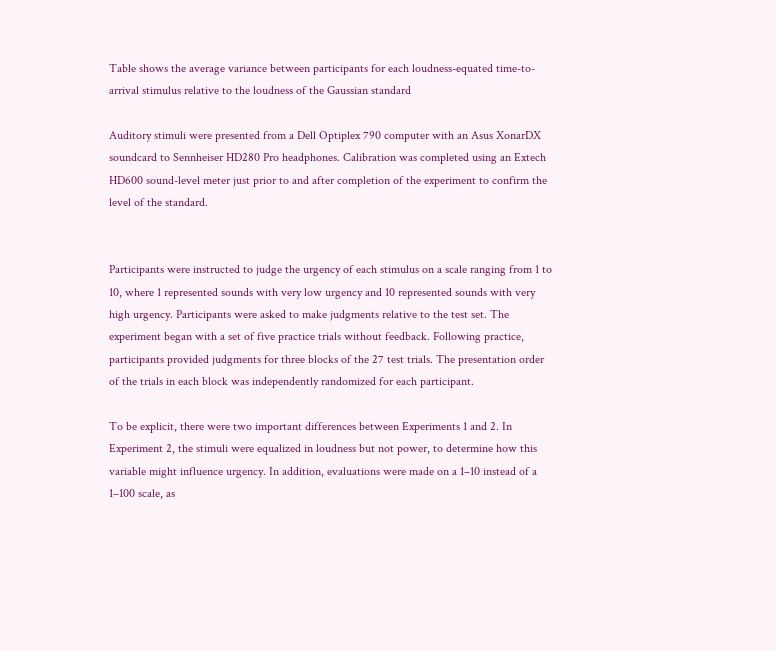Table shows the average variance between participants for each loudness-equated time-to-arrival stimulus relative to the loudness of the Gaussian standard

Auditory stimuli were presented from a Dell Optiplex 790 computer with an Asus XonarDX soundcard to Sennheiser HD280 Pro headphones. Calibration was completed using an Extech HD600 sound-level meter just prior to and after completion of the experiment to confirm the level of the standard.


Participants were instructed to judge the urgency of each stimulus on a scale ranging from 1 to 10, where 1 represented sounds with very low urgency and 10 represented sounds with very high urgency. Participants were asked to make judgments relative to the test set. The experiment began with a set of five practice trials without feedback. Following practice, participants provided judgments for three blocks of the 27 test trials. The presentation order of the trials in each block was independently randomized for each participant.

To be explicit, there were two important differences between Experiments 1 and 2. In Experiment 2, the stimuli were equalized in loudness but not power, to determine how this variable might influence urgency. In addition, evaluations were made on a 1–10 instead of a 1–100 scale, as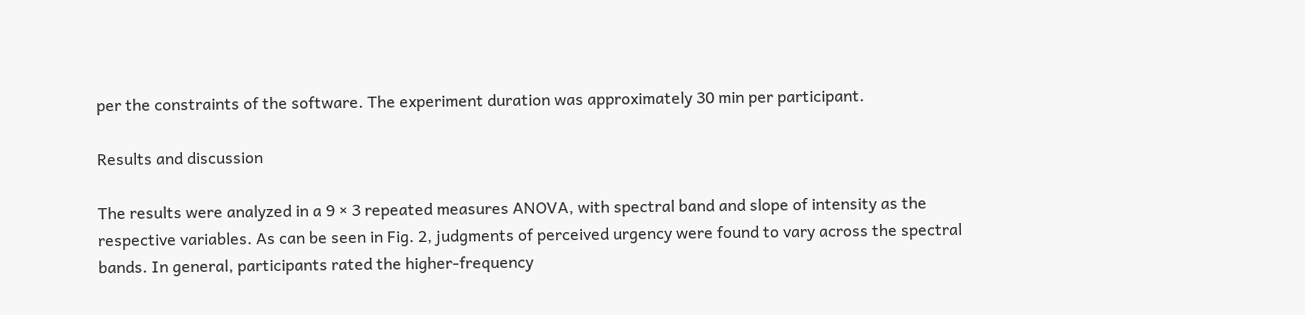per the constraints of the software. The experiment duration was approximately 30 min per participant.

Results and discussion

The results were analyzed in a 9 × 3 repeated measures ANOVA, with spectral band and slope of intensity as the respective variables. As can be seen in Fig. 2, judgments of perceived urgency were found to vary across the spectral bands. In general, participants rated the higher-frequency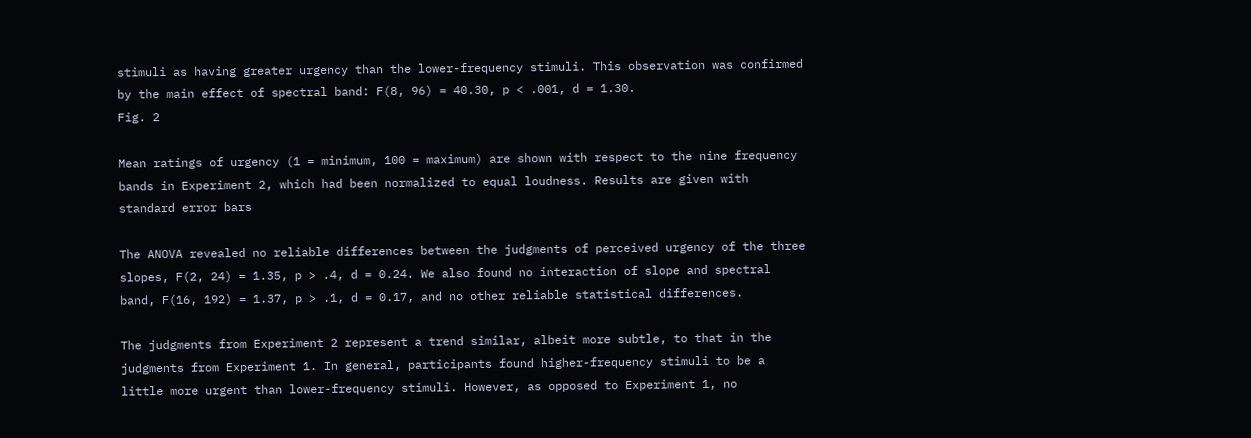stimuli as having greater urgency than the lower-frequency stimuli. This observation was confirmed by the main effect of spectral band: F(8, 96) = 40.30, p < .001, d = 1.30.
Fig. 2

Mean ratings of urgency (1 = minimum, 100 = maximum) are shown with respect to the nine frequency bands in Experiment 2, which had been normalized to equal loudness. Results are given with standard error bars

The ANOVA revealed no reliable differences between the judgments of perceived urgency of the three slopes, F(2, 24) = 1.35, p > .4, d = 0.24. We also found no interaction of slope and spectral band, F(16, 192) = 1.37, p > .1, d = 0.17, and no other reliable statistical differences.

The judgments from Experiment 2 represent a trend similar, albeit more subtle, to that in the judgments from Experiment 1. In general, participants found higher-frequency stimuli to be a little more urgent than lower-frequency stimuli. However, as opposed to Experiment 1, no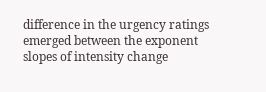difference in the urgency ratings emerged between the exponent slopes of intensity change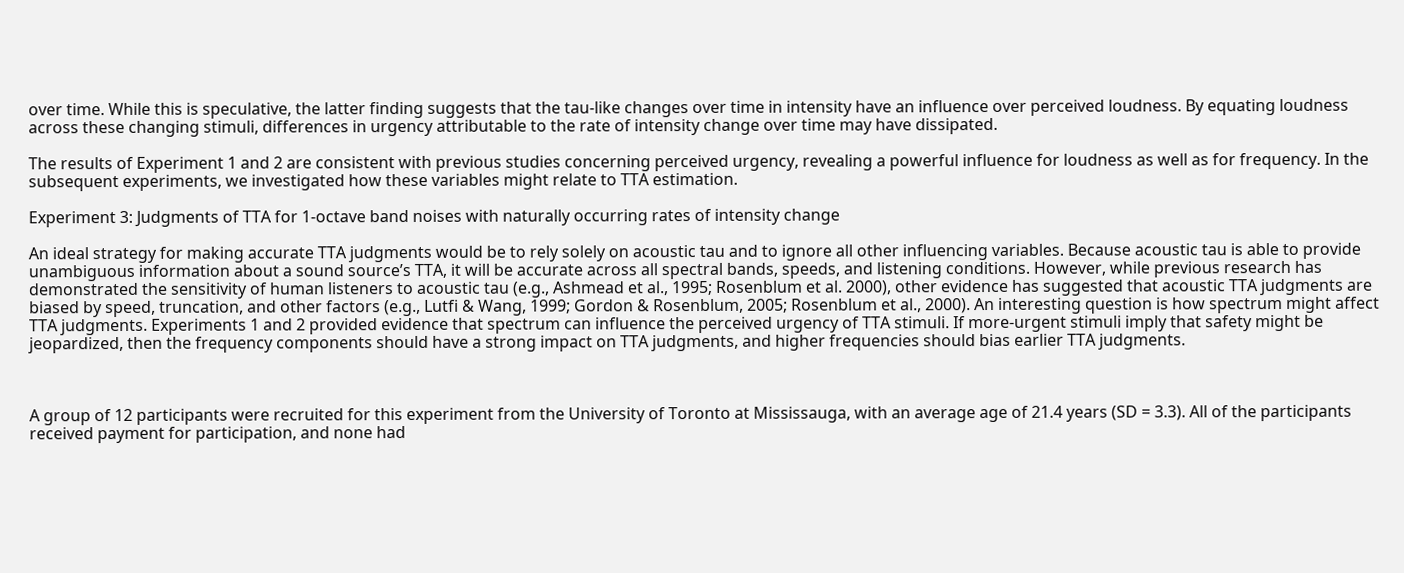over time. While this is speculative, the latter finding suggests that the tau-like changes over time in intensity have an influence over perceived loudness. By equating loudness across these changing stimuli, differences in urgency attributable to the rate of intensity change over time may have dissipated.

The results of Experiment 1 and 2 are consistent with previous studies concerning perceived urgency, revealing a powerful influence for loudness as well as for frequency. In the subsequent experiments, we investigated how these variables might relate to TTA estimation.

Experiment 3: Judgments of TTA for 1-octave band noises with naturally occurring rates of intensity change

An ideal strategy for making accurate TTA judgments would be to rely solely on acoustic tau and to ignore all other influencing variables. Because acoustic tau is able to provide unambiguous information about a sound source’s TTA, it will be accurate across all spectral bands, speeds, and listening conditions. However, while previous research has demonstrated the sensitivity of human listeners to acoustic tau (e.g., Ashmead et al., 1995; Rosenblum et al. 2000), other evidence has suggested that acoustic TTA judgments are biased by speed, truncation, and other factors (e.g., Lutfi & Wang, 1999; Gordon & Rosenblum, 2005; Rosenblum et al., 2000). An interesting question is how spectrum might affect TTA judgments. Experiments 1 and 2 provided evidence that spectrum can influence the perceived urgency of TTA stimuli. If more-urgent stimuli imply that safety might be jeopardized, then the frequency components should have a strong impact on TTA judgments, and higher frequencies should bias earlier TTA judgments.



A group of 12 participants were recruited for this experiment from the University of Toronto at Mississauga, with an average age of 21.4 years (SD = 3.3). All of the participants received payment for participation, and none had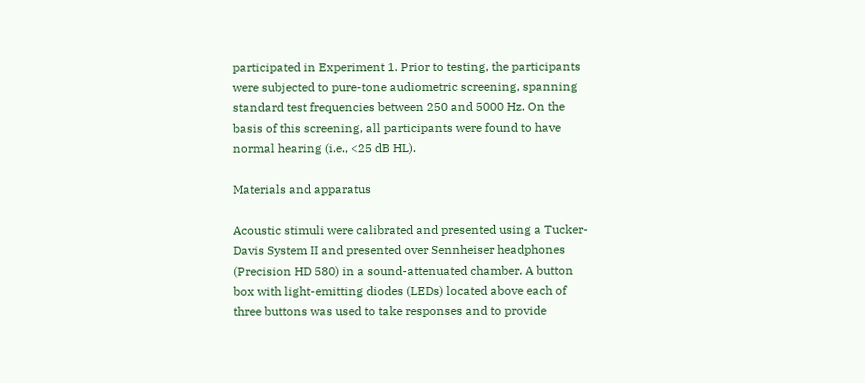participated in Experiment 1. Prior to testing, the participants were subjected to pure-tone audiometric screening, spanning standard test frequencies between 250 and 5000 Hz. On the basis of this screening, all participants were found to have normal hearing (i.e., <25 dB HL).

Materials and apparatus

Acoustic stimuli were calibrated and presented using a Tucker-Davis System II and presented over Sennheiser headphones (Precision HD 580) in a sound-attenuated chamber. A button box with light-emitting diodes (LEDs) located above each of three buttons was used to take responses and to provide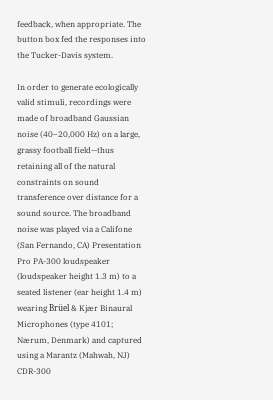feedback, when appropriate. The button box fed the responses into the Tucker-Davis system.

In order to generate ecologically valid stimuli, recordings were made of broadband Gaussian noise (40–20,000 Hz) on a large, grassy football field—thus retaining all of the natural constraints on sound transference over distance for a sound source. The broadband noise was played via a Califone (San Fernando, CA) Presentation Pro PA-300 loudspeaker (loudspeaker height 1.3 m) to a seated listener (ear height 1.4 m) wearing Brüel & Kjær Binaural Microphones (type 4101; Nærum, Denmark) and captured using a Marantz (Mahwah, NJ) CDR-300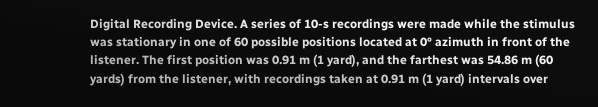Digital Recording Device. A series of 10-s recordings were made while the stimulus was stationary in one of 60 possible positions located at 0° azimuth in front of the listener. The first position was 0.91 m (1 yard), and the farthest was 54.86 m (60 yards) from the listener, with recordings taken at 0.91 m (1 yard) intervals over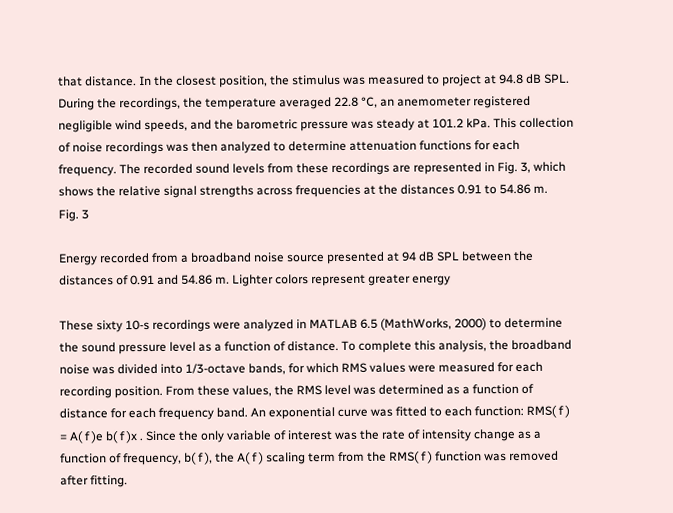that distance. In the closest position, the stimulus was measured to project at 94.8 dB SPL. During the recordings, the temperature averaged 22.8 °C, an anemometer registered negligible wind speeds, and the barometric pressure was steady at 101.2 kPa. This collection of noise recordings was then analyzed to determine attenuation functions for each frequency. The recorded sound levels from these recordings are represented in Fig. 3, which shows the relative signal strengths across frequencies at the distances 0.91 to 54.86 m.
Fig. 3

Energy recorded from a broadband noise source presented at 94 dB SPL between the distances of 0.91 and 54.86 m. Lighter colors represent greater energy

These sixty 10-s recordings were analyzed in MATLAB 6.5 (MathWorks, 2000) to determine the sound pressure level as a function of distance. To complete this analysis, the broadband noise was divided into 1/3-octave bands, for which RMS values were measured for each recording position. From these values, the RMS level was determined as a function of distance for each frequency band. An exponential curve was fitted to each function: RMS( f ) = A( f )e b( f )x . Since the only variable of interest was the rate of intensity change as a function of frequency, b( f ), the A( f ) scaling term from the RMS( f ) function was removed after fitting.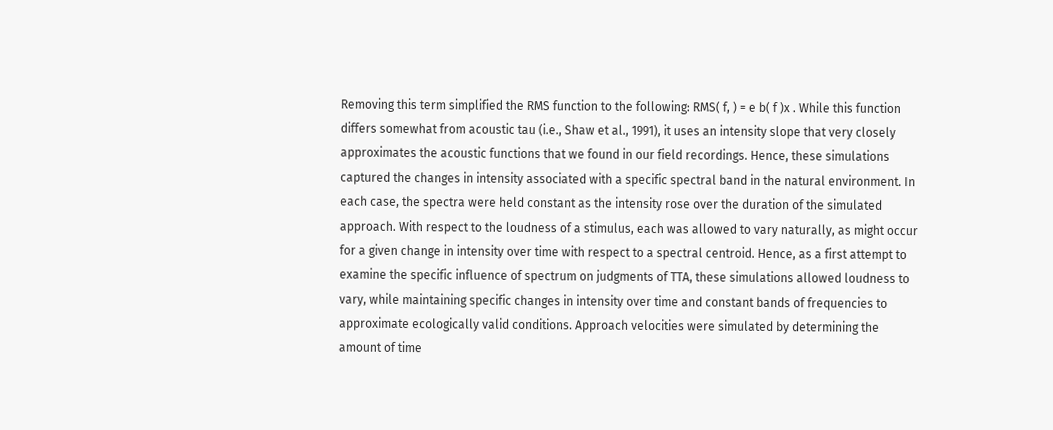Removing this term simplified the RMS function to the following: RMS( f, ) = e b( f )x . While this function differs somewhat from acoustic tau (i.e., Shaw et al., 1991), it uses an intensity slope that very closely approximates the acoustic functions that we found in our field recordings. Hence, these simulations captured the changes in intensity associated with a specific spectral band in the natural environment. In each case, the spectra were held constant as the intensity rose over the duration of the simulated approach. With respect to the loudness of a stimulus, each was allowed to vary naturally, as might occur for a given change in intensity over time with respect to a spectral centroid. Hence, as a first attempt to examine the specific influence of spectrum on judgments of TTA, these simulations allowed loudness to vary, while maintaining specific changes in intensity over time and constant bands of frequencies to approximate ecologically valid conditions. Approach velocities were simulated by determining the amount of time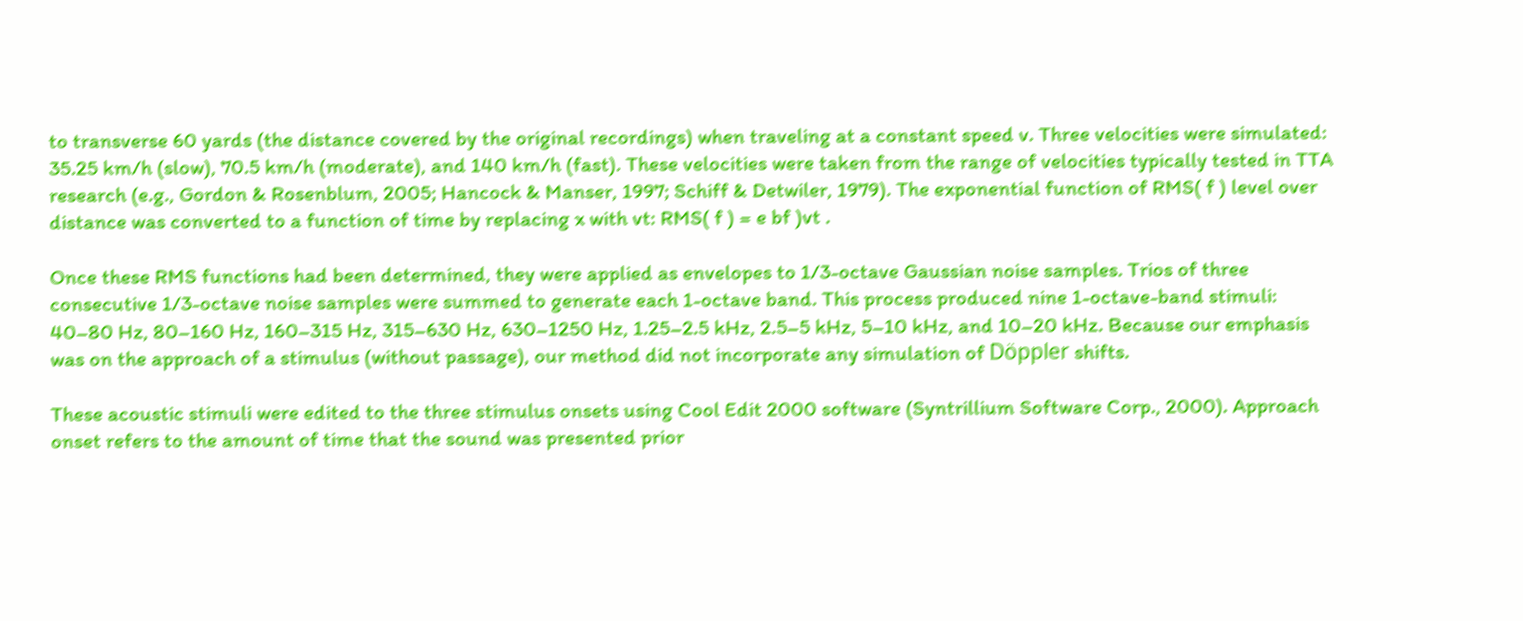to transverse 60 yards (the distance covered by the original recordings) when traveling at a constant speed v. Three velocities were simulated: 35.25 km/h (slow), 70.5 km/h (moderate), and 140 km/h (fast). These velocities were taken from the range of velocities typically tested in TTA research (e.g., Gordon & Rosenblum, 2005; Hancock & Manser, 1997; Schiff & Detwiler, 1979). The exponential function of RMS( f ) level over distance was converted to a function of time by replacing x with vt: RMS( f ) = e bf )vt .

Once these RMS functions had been determined, they were applied as envelopes to 1/3-octave Gaussian noise samples. Trios of three consecutive 1/3-octave noise samples were summed to generate each 1-octave band. This process produced nine 1-octave-band stimuli: 40–80 Hz, 80–160 Hz, 160–315 Hz, 315–630 Hz, 630–1250 Hz, 1.25–2.5 kHz, 2.5–5 kHz, 5–10 kHz, and 10–20 kHz. Because our emphasis was on the approach of a stimulus (without passage), our method did not incorporate any simulation of Döppler shifts.

These acoustic stimuli were edited to the three stimulus onsets using Cool Edit 2000 software (Syntrillium Software Corp., 2000). Approach onset refers to the amount of time that the sound was presented prior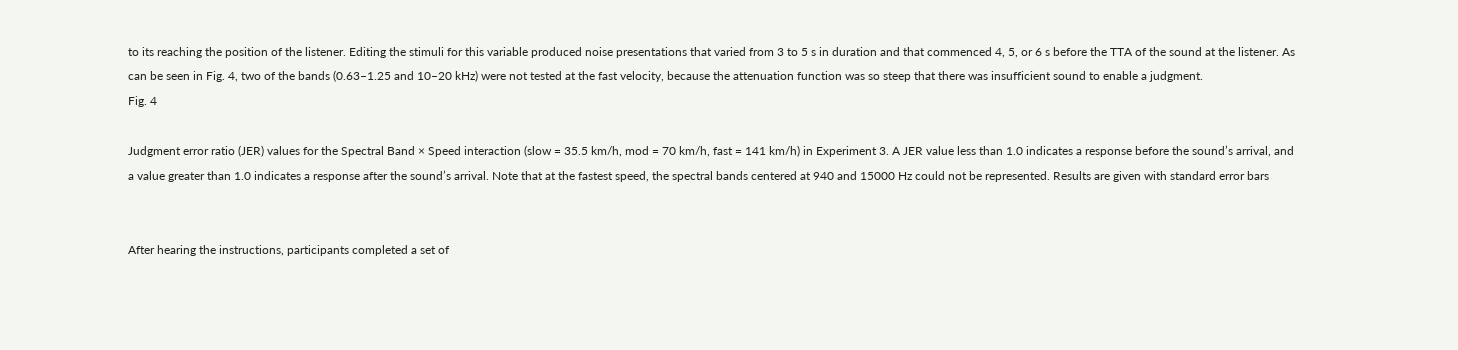to its reaching the position of the listener. Editing the stimuli for this variable produced noise presentations that varied from 3 to 5 s in duration and that commenced 4, 5, or 6 s before the TTA of the sound at the listener. As can be seen in Fig. 4, two of the bands (0.63–1.25 and 10–20 kHz) were not tested at the fast velocity, because the attenuation function was so steep that there was insufficient sound to enable a judgment.
Fig. 4

Judgment error ratio (JER) values for the Spectral Band × Speed interaction (slow = 35.5 km/h, mod = 70 km/h, fast = 141 km/h) in Experiment 3. A JER value less than 1.0 indicates a response before the sound’s arrival, and a value greater than 1.0 indicates a response after the sound’s arrival. Note that at the fastest speed, the spectral bands centered at 940 and 15000 Hz could not be represented. Results are given with standard error bars


After hearing the instructions, participants completed a set of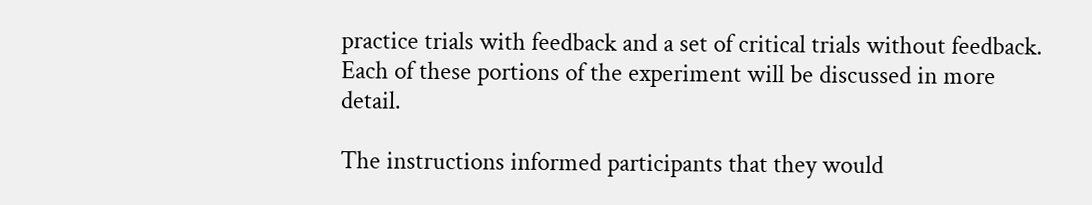practice trials with feedback and a set of critical trials without feedback. Each of these portions of the experiment will be discussed in more detail.

The instructions informed participants that they would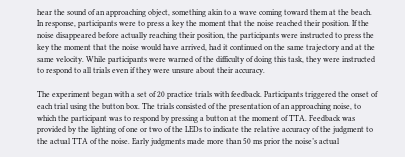hear the sound of an approaching object, something akin to a wave coming toward them at the beach. In response, participants were to press a key the moment that the noise reached their position. If the noise disappeared before actually reaching their position, the participants were instructed to press the key the moment that the noise would have arrived, had it continued on the same trajectory and at the same velocity. While participants were warned of the difficulty of doing this task, they were instructed to respond to all trials even if they were unsure about their accuracy.

The experiment began with a set of 20 practice trials with feedback. Participants triggered the onset of each trial using the button box. The trials consisted of the presentation of an approaching noise, to which the participant was to respond by pressing a button at the moment of TTA. Feedback was provided by the lighting of one or two of the LEDs to indicate the relative accuracy of the judgment to the actual TTA of the noise. Early judgments made more than 50 ms prior the noise’s actual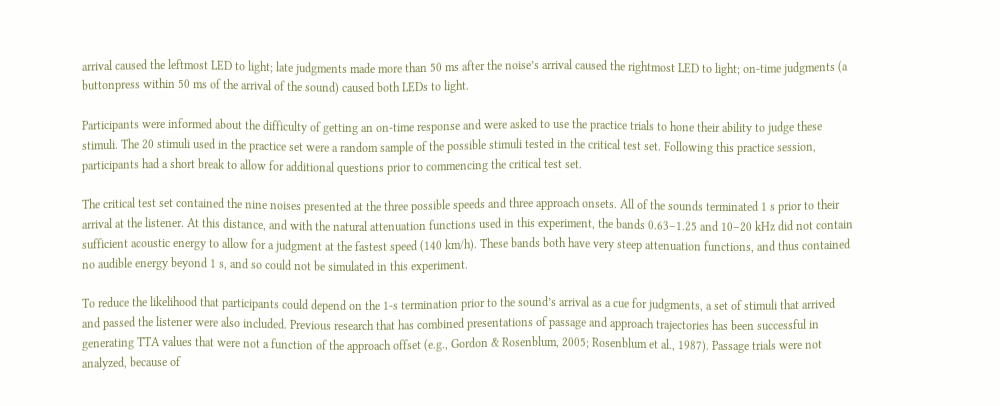arrival caused the leftmost LED to light; late judgments made more than 50 ms after the noise’s arrival caused the rightmost LED to light; on-time judgments (a buttonpress within 50 ms of the arrival of the sound) caused both LEDs to light.

Participants were informed about the difficulty of getting an on-time response and were asked to use the practice trials to hone their ability to judge these stimuli. The 20 stimuli used in the practice set were a random sample of the possible stimuli tested in the critical test set. Following this practice session, participants had a short break to allow for additional questions prior to commencing the critical test set.

The critical test set contained the nine noises presented at the three possible speeds and three approach onsets. All of the sounds terminated 1 s prior to their arrival at the listener. At this distance, and with the natural attenuation functions used in this experiment, the bands 0.63–1.25 and 10–20 kHz did not contain sufficient acoustic energy to allow for a judgment at the fastest speed (140 km/h). These bands both have very steep attenuation functions, and thus contained no audible energy beyond 1 s, and so could not be simulated in this experiment.

To reduce the likelihood that participants could depend on the 1-s termination prior to the sound’s arrival as a cue for judgments, a set of stimuli that arrived and passed the listener were also included. Previous research that has combined presentations of passage and approach trajectories has been successful in generating TTA values that were not a function of the approach offset (e.g., Gordon & Rosenblum, 2005; Rosenblum et al., 1987). Passage trials were not analyzed, because of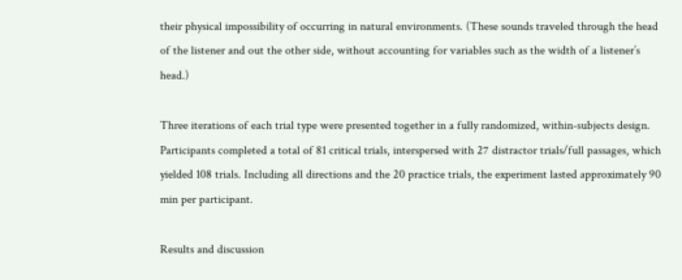their physical impossibility of occurring in natural environments. (These sounds traveled through the head of the listener and out the other side, without accounting for variables such as the width of a listener’s head.)

Three iterations of each trial type were presented together in a fully randomized, within-subjects design. Participants completed a total of 81 critical trials, interspersed with 27 distractor trials/full passages, which yielded 108 trials. Including all directions and the 20 practice trials, the experiment lasted approximately 90 min per participant.

Results and discussion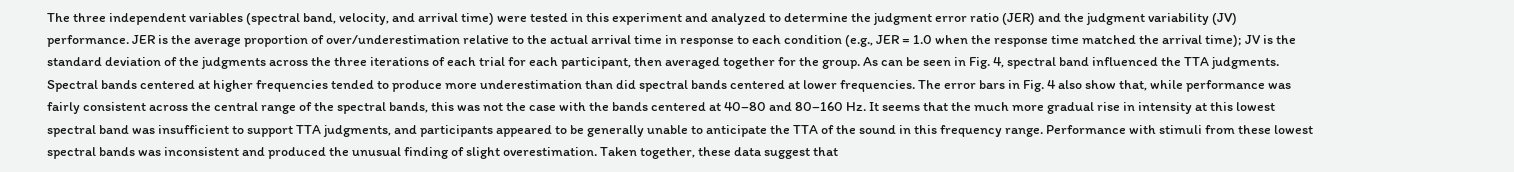The three independent variables (spectral band, velocity, and arrival time) were tested in this experiment and analyzed to determine the judgment error ratio (JER) and the judgment variability (JV) performance. JER is the average proportion of over/underestimation relative to the actual arrival time in response to each condition (e.g., JER = 1.0 when the response time matched the arrival time); JV is the standard deviation of the judgments across the three iterations of each trial for each participant, then averaged together for the group. As can be seen in Fig. 4, spectral band influenced the TTA judgments. Spectral bands centered at higher frequencies tended to produce more underestimation than did spectral bands centered at lower frequencies. The error bars in Fig. 4 also show that, while performance was fairly consistent across the central range of the spectral bands, this was not the case with the bands centered at 40–80 and 80–160 Hz. It seems that the much more gradual rise in intensity at this lowest spectral band was insufficient to support TTA judgments, and participants appeared to be generally unable to anticipate the TTA of the sound in this frequency range. Performance with stimuli from these lowest spectral bands was inconsistent and produced the unusual finding of slight overestimation. Taken together, these data suggest that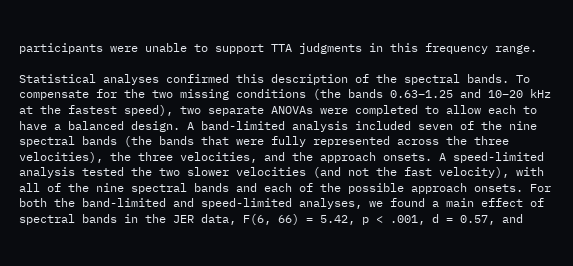participants were unable to support TTA judgments in this frequency range.

Statistical analyses confirmed this description of the spectral bands. To compensate for the two missing conditions (the bands 0.63–1.25 and 10–20 kHz at the fastest speed), two separate ANOVAs were completed to allow each to have a balanced design. A band-limited analysis included seven of the nine spectral bands (the bands that were fully represented across the three velocities), the three velocities, and the approach onsets. A speed-limited analysis tested the two slower velocities (and not the fast velocity), with all of the nine spectral bands and each of the possible approach onsets. For both the band-limited and speed-limited analyses, we found a main effect of spectral bands in the JER data, F(6, 66) = 5.42, p < .001, d = 0.57, and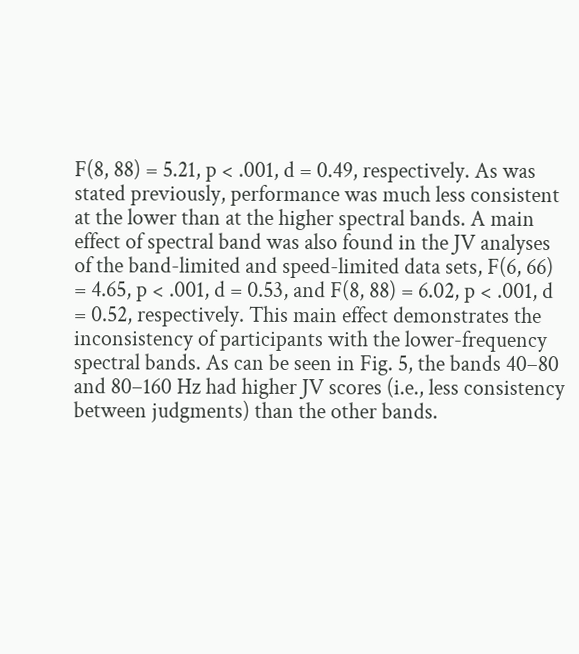F(8, 88) = 5.21, p < .001, d = 0.49, respectively. As was stated previously, performance was much less consistent at the lower than at the higher spectral bands. A main effect of spectral band was also found in the JV analyses of the band-limited and speed-limited data sets, F(6, 66) = 4.65, p < .001, d = 0.53, and F(8, 88) = 6.02, p < .001, d = 0.52, respectively. This main effect demonstrates the inconsistency of participants with the lower-frequency spectral bands. As can be seen in Fig. 5, the bands 40–80 and 80–160 Hz had higher JV scores (i.e., less consistency between judgments) than the other bands.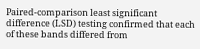Paired-comparison least significant difference (LSD) testing confirmed that each of these bands differed from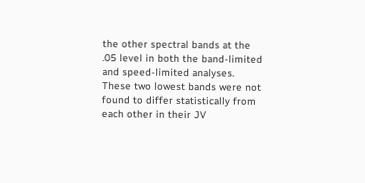the other spectral bands at the .05 level in both the band-limited and speed-limited analyses. These two lowest bands were not found to differ statistically from each other in their JV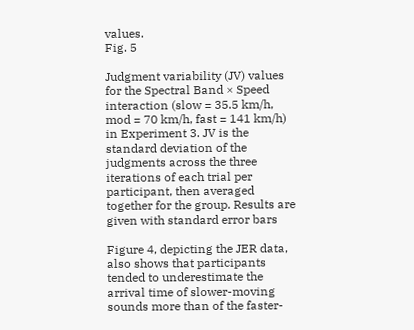values.
Fig. 5

Judgment variability (JV) values for the Spectral Band × Speed interaction (slow = 35.5 km/h, mod = 70 km/h, fast = 141 km/h) in Experiment 3. JV is the standard deviation of the judgments across the three iterations of each trial per participant, then averaged together for the group. Results are given with standard error bars

Figure 4, depicting the JER data, also shows that participants tended to underestimate the arrival time of slower-moving sounds more than of the faster-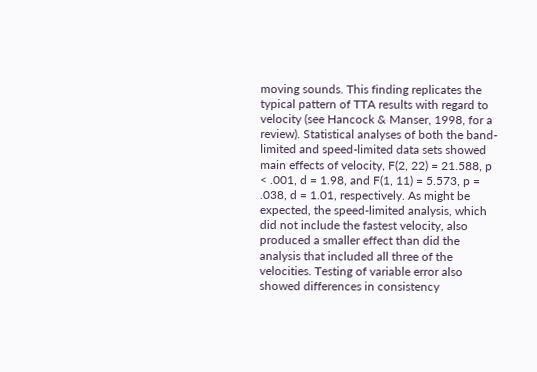moving sounds. This finding replicates the typical pattern of TTA results with regard to velocity (see Hancock & Manser, 1998, for a review). Statistical analyses of both the band-limited and speed-limited data sets showed main effects of velocity, F(2, 22) = 21.588, p < .001, d = 1.98, and F(1, 11) = 5.573, p = .038, d = 1.01, respectively. As might be expected, the speed-limited analysis, which did not include the fastest velocity, also produced a smaller effect than did the analysis that included all three of the velocities. Testing of variable error also showed differences in consistency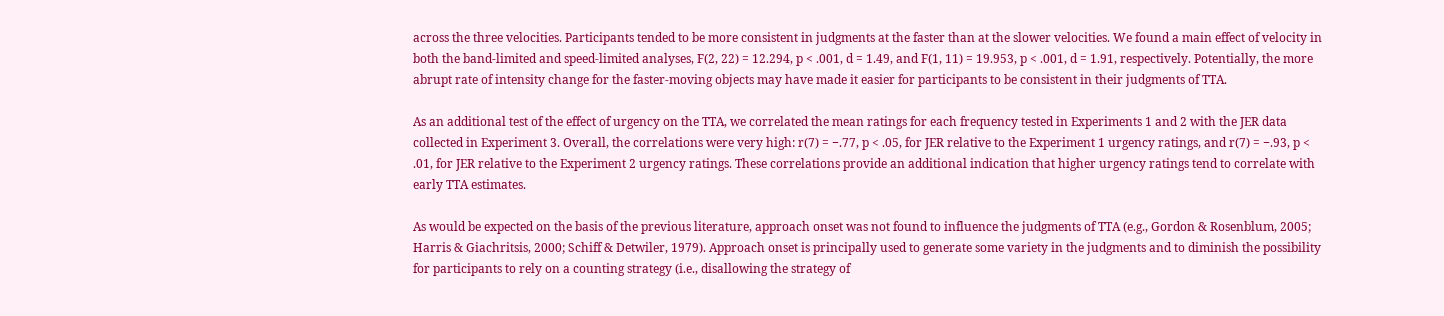across the three velocities. Participants tended to be more consistent in judgments at the faster than at the slower velocities. We found a main effect of velocity in both the band-limited and speed-limited analyses, F(2, 22) = 12.294, p < .001, d = 1.49, and F(1, 11) = 19.953, p < .001, d = 1.91, respectively. Potentially, the more abrupt rate of intensity change for the faster-moving objects may have made it easier for participants to be consistent in their judgments of TTA.

As an additional test of the effect of urgency on the TTA, we correlated the mean ratings for each frequency tested in Experiments 1 and 2 with the JER data collected in Experiment 3. Overall, the correlations were very high: r(7) = −.77, p < .05, for JER relative to the Experiment 1 urgency ratings, and r(7) = −.93, p < .01, for JER relative to the Experiment 2 urgency ratings. These correlations provide an additional indication that higher urgency ratings tend to correlate with early TTA estimates.

As would be expected on the basis of the previous literature, approach onset was not found to influence the judgments of TTA (e.g., Gordon & Rosenblum, 2005; Harris & Giachritsis, 2000; Schiff & Detwiler, 1979). Approach onset is principally used to generate some variety in the judgments and to diminish the possibility for participants to rely on a counting strategy (i.e., disallowing the strategy of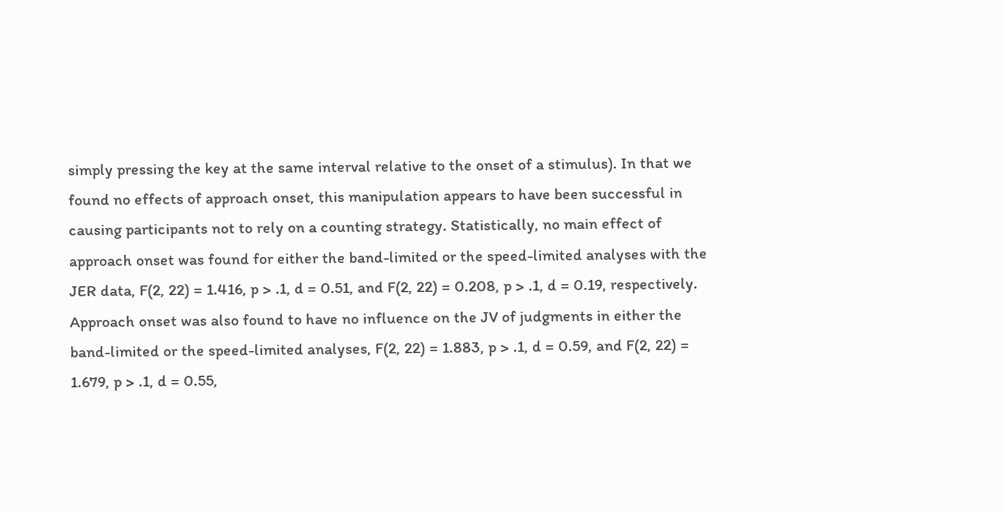simply pressing the key at the same interval relative to the onset of a stimulus). In that we found no effects of approach onset, this manipulation appears to have been successful in causing participants not to rely on a counting strategy. Statistically, no main effect of approach onset was found for either the band-limited or the speed-limited analyses with the JER data, F(2, 22) = 1.416, p > .1, d = 0.51, and F(2, 22) = 0.208, p > .1, d = 0.19, respectively. Approach onset was also found to have no influence on the JV of judgments in either the band-limited or the speed-limited analyses, F(2, 22) = 1.883, p > .1, d = 0.59, and F(2, 22) = 1.679, p > .1, d = 0.55,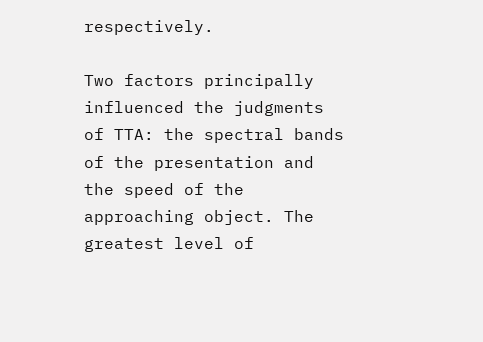respectively.

Two factors principally influenced the judgments of TTA: the spectral bands of the presentation and the speed of the approaching object. The greatest level of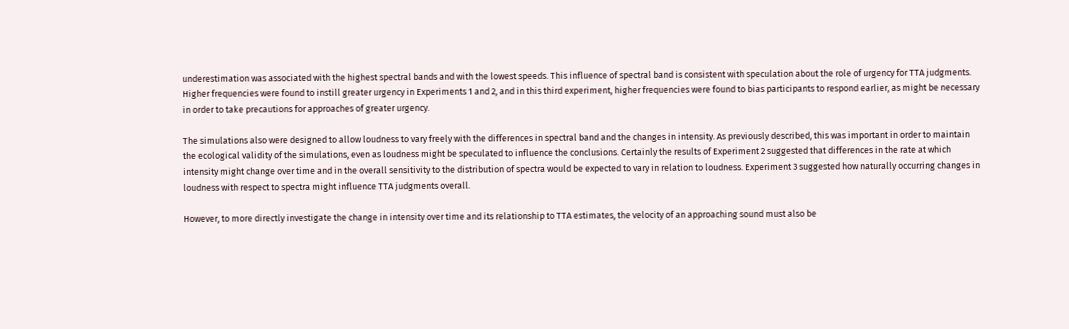underestimation was associated with the highest spectral bands and with the lowest speeds. This influence of spectral band is consistent with speculation about the role of urgency for TTA judgments. Higher frequencies were found to instill greater urgency in Experiments 1 and 2, and in this third experiment, higher frequencies were found to bias participants to respond earlier, as might be necessary in order to take precautions for approaches of greater urgency.

The simulations also were designed to allow loudness to vary freely with the differences in spectral band and the changes in intensity. As previously described, this was important in order to maintain the ecological validity of the simulations, even as loudness might be speculated to influence the conclusions. Certainly the results of Experiment 2 suggested that differences in the rate at which intensity might change over time and in the overall sensitivity to the distribution of spectra would be expected to vary in relation to loudness. Experiment 3 suggested how naturally occurring changes in loudness with respect to spectra might influence TTA judgments overall.

However, to more directly investigate the change in intensity over time and its relationship to TTA estimates, the velocity of an approaching sound must also be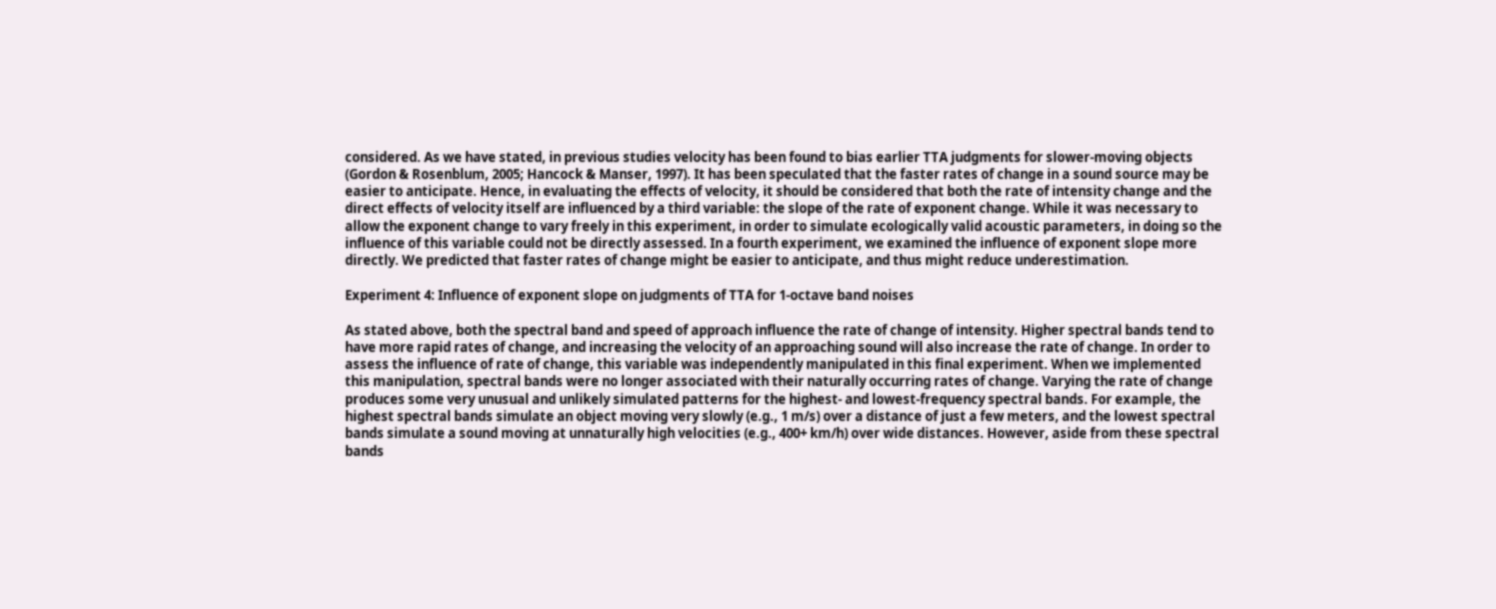considered. As we have stated, in previous studies velocity has been found to bias earlier TTA judgments for slower-moving objects (Gordon & Rosenblum, 2005; Hancock & Manser, 1997). It has been speculated that the faster rates of change in a sound source may be easier to anticipate. Hence, in evaluating the effects of velocity, it should be considered that both the rate of intensity change and the direct effects of velocity itself are influenced by a third variable: the slope of the rate of exponent change. While it was necessary to allow the exponent change to vary freely in this experiment, in order to simulate ecologically valid acoustic parameters, in doing so the influence of this variable could not be directly assessed. In a fourth experiment, we examined the influence of exponent slope more directly. We predicted that faster rates of change might be easier to anticipate, and thus might reduce underestimation.

Experiment 4: Influence of exponent slope on judgments of TTA for 1-octave band noises

As stated above, both the spectral band and speed of approach influence the rate of change of intensity. Higher spectral bands tend to have more rapid rates of change, and increasing the velocity of an approaching sound will also increase the rate of change. In order to assess the influence of rate of change, this variable was independently manipulated in this final experiment. When we implemented this manipulation, spectral bands were no longer associated with their naturally occurring rates of change. Varying the rate of change produces some very unusual and unlikely simulated patterns for the highest- and lowest-frequency spectral bands. For example, the highest spectral bands simulate an object moving very slowly (e.g., 1 m/s) over a distance of just a few meters, and the lowest spectral bands simulate a sound moving at unnaturally high velocities (e.g., 400+ km/h) over wide distances. However, aside from these spectral bands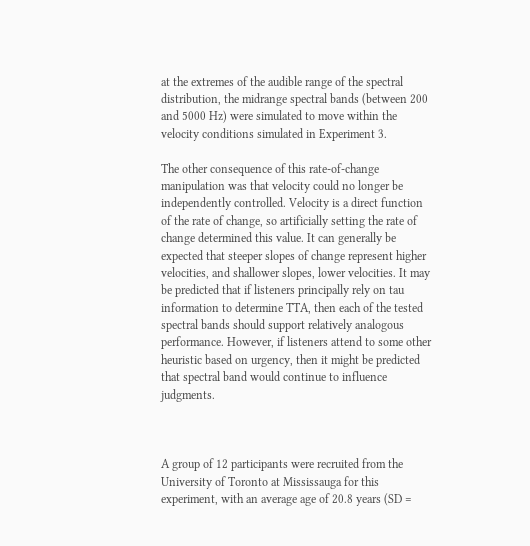at the extremes of the audible range of the spectral distribution, the midrange spectral bands (between 200 and 5000 Hz) were simulated to move within the velocity conditions simulated in Experiment 3.

The other consequence of this rate-of-change manipulation was that velocity could no longer be independently controlled. Velocity is a direct function of the rate of change, so artificially setting the rate of change determined this value. It can generally be expected that steeper slopes of change represent higher velocities, and shallower slopes, lower velocities. It may be predicted that if listeners principally rely on tau information to determine TTA, then each of the tested spectral bands should support relatively analogous performance. However, if listeners attend to some other heuristic based on urgency, then it might be predicted that spectral band would continue to influence judgments.



A group of 12 participants were recruited from the University of Toronto at Mississauga for this experiment, with an average age of 20.8 years (SD =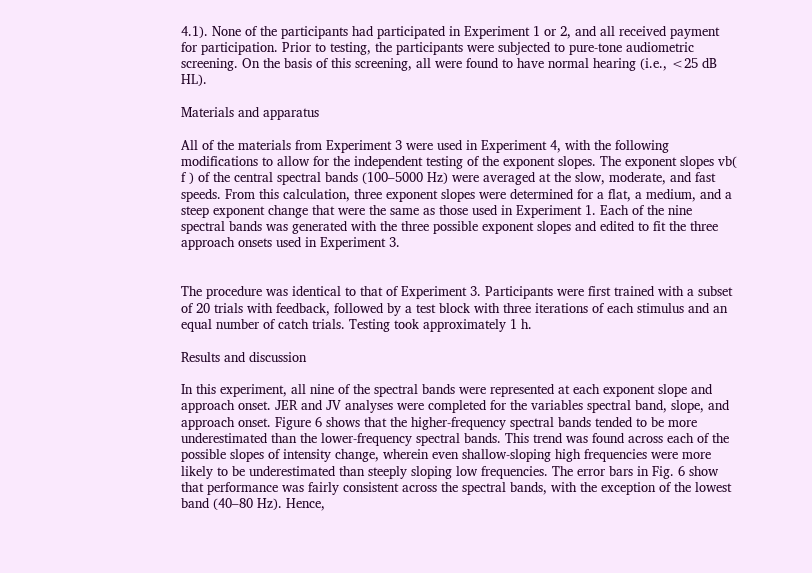4.1). None of the participants had participated in Experiment 1 or 2, and all received payment for participation. Prior to testing, the participants were subjected to pure-tone audiometric screening. On the basis of this screening, all were found to have normal hearing (i.e., <25 dB HL).

Materials and apparatus

All of the materials from Experiment 3 were used in Experiment 4, with the following modifications to allow for the independent testing of the exponent slopes. The exponent slopes vb( f ) of the central spectral bands (100–5000 Hz) were averaged at the slow, moderate, and fast speeds. From this calculation, three exponent slopes were determined for a flat, a medium, and a steep exponent change that were the same as those used in Experiment 1. Each of the nine spectral bands was generated with the three possible exponent slopes and edited to fit the three approach onsets used in Experiment 3.


The procedure was identical to that of Experiment 3. Participants were first trained with a subset of 20 trials with feedback, followed by a test block with three iterations of each stimulus and an equal number of catch trials. Testing took approximately 1 h.

Results and discussion

In this experiment, all nine of the spectral bands were represented at each exponent slope and approach onset. JER and JV analyses were completed for the variables spectral band, slope, and approach onset. Figure 6 shows that the higher-frequency spectral bands tended to be more underestimated than the lower-frequency spectral bands. This trend was found across each of the possible slopes of intensity change, wherein even shallow-sloping high frequencies were more likely to be underestimated than steeply sloping low frequencies. The error bars in Fig. 6 show that performance was fairly consistent across the spectral bands, with the exception of the lowest band (40–80 Hz). Hence,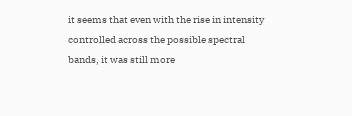it seems that even with the rise in intensity controlled across the possible spectral bands, it was still more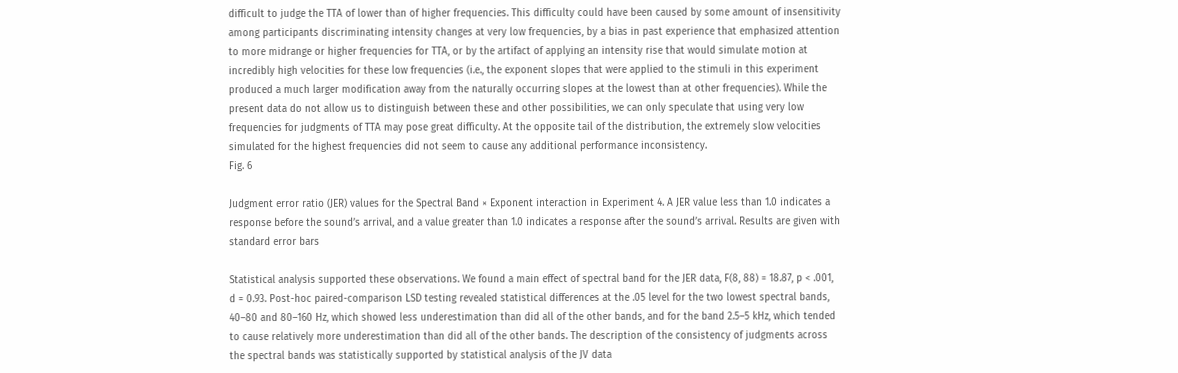difficult to judge the TTA of lower than of higher frequencies. This difficulty could have been caused by some amount of insensitivity among participants discriminating intensity changes at very low frequencies, by a bias in past experience that emphasized attention to more midrange or higher frequencies for TTA, or by the artifact of applying an intensity rise that would simulate motion at incredibly high velocities for these low frequencies (i.e., the exponent slopes that were applied to the stimuli in this experiment produced a much larger modification away from the naturally occurring slopes at the lowest than at other frequencies). While the present data do not allow us to distinguish between these and other possibilities, we can only speculate that using very low frequencies for judgments of TTA may pose great difficulty. At the opposite tail of the distribution, the extremely slow velocities simulated for the highest frequencies did not seem to cause any additional performance inconsistency.
Fig. 6

Judgment error ratio (JER) values for the Spectral Band × Exponent interaction in Experiment 4. A JER value less than 1.0 indicates a response before the sound’s arrival, and a value greater than 1.0 indicates a response after the sound’s arrival. Results are given with standard error bars

Statistical analysis supported these observations. We found a main effect of spectral band for the JER data, F(8, 88) = 18.87, p < .001, d = 0.93. Post-hoc paired-comparison LSD testing revealed statistical differences at the .05 level for the two lowest spectral bands, 40–80 and 80–160 Hz, which showed less underestimation than did all of the other bands, and for the band 2.5–5 kHz, which tended to cause relatively more underestimation than did all of the other bands. The description of the consistency of judgments across the spectral bands was statistically supported by statistical analysis of the JV data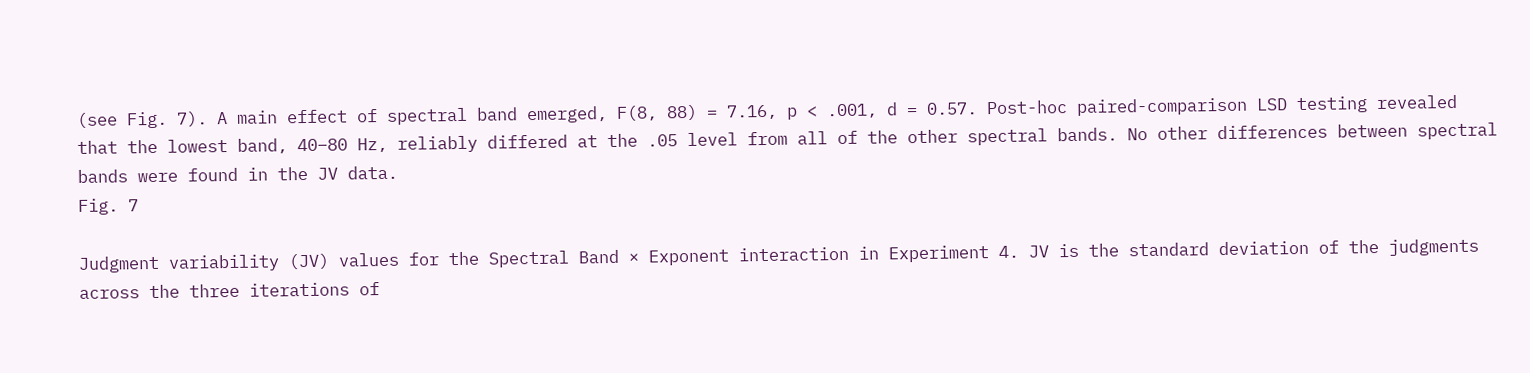(see Fig. 7). A main effect of spectral band emerged, F(8, 88) = 7.16, p < .001, d = 0.57. Post-hoc paired-comparison LSD testing revealed that the lowest band, 40–80 Hz, reliably differed at the .05 level from all of the other spectral bands. No other differences between spectral bands were found in the JV data.
Fig. 7

Judgment variability (JV) values for the Spectral Band × Exponent interaction in Experiment 4. JV is the standard deviation of the judgments across the three iterations of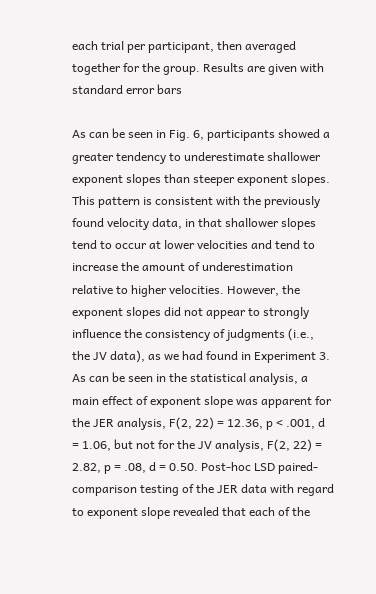each trial per participant, then averaged together for the group. Results are given with standard error bars

As can be seen in Fig. 6, participants showed a greater tendency to underestimate shallower exponent slopes than steeper exponent slopes. This pattern is consistent with the previously found velocity data, in that shallower slopes tend to occur at lower velocities and tend to increase the amount of underestimation relative to higher velocities. However, the exponent slopes did not appear to strongly influence the consistency of judgments (i.e., the JV data), as we had found in Experiment 3. As can be seen in the statistical analysis, a main effect of exponent slope was apparent for the JER analysis, F(2, 22) = 12.36, p < .001, d = 1.06, but not for the JV analysis, F(2, 22) = 2.82, p = .08, d = 0.50. Post-hoc LSD paired-comparison testing of the JER data with regard to exponent slope revealed that each of the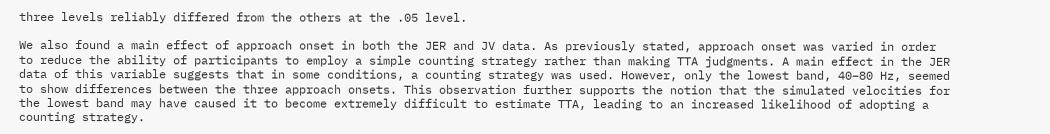three levels reliably differed from the others at the .05 level.

We also found a main effect of approach onset in both the JER and JV data. As previously stated, approach onset was varied in order to reduce the ability of participants to employ a simple counting strategy rather than making TTA judgments. A main effect in the JER data of this variable suggests that in some conditions, a counting strategy was used. However, only the lowest band, 40–80 Hz, seemed to show differences between the three approach onsets. This observation further supports the notion that the simulated velocities for the lowest band may have caused it to become extremely difficult to estimate TTA, leading to an increased likelihood of adopting a counting strategy.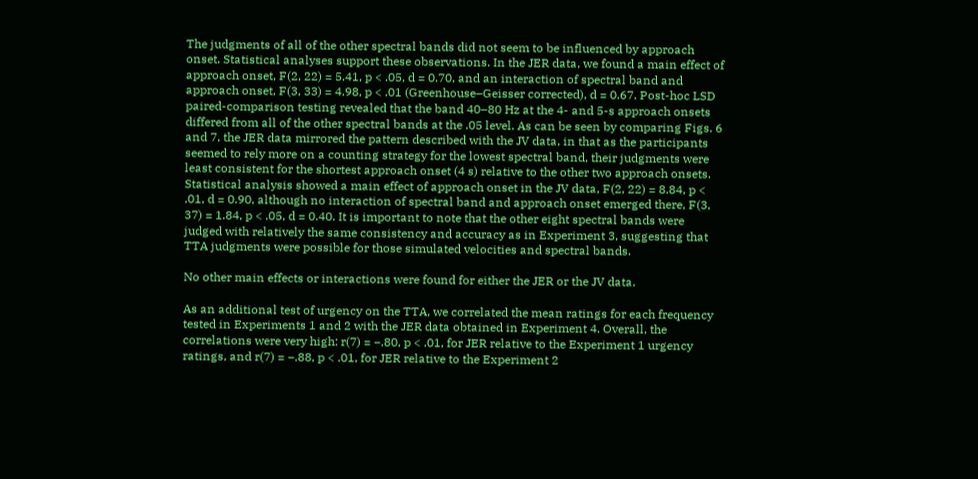The judgments of all of the other spectral bands did not seem to be influenced by approach onset. Statistical analyses support these observations. In the JER data, we found a main effect of approach onset, F(2, 22) = 5.41, p < .05, d = 0.70, and an interaction of spectral band and approach onset, F(3, 33) = 4.98, p < .01 (Greenhouse–Geisser corrected), d = 0.67. Post-hoc LSD paired-comparison testing revealed that the band 40–80 Hz at the 4- and 5-s approach onsets differed from all of the other spectral bands at the .05 level. As can be seen by comparing Figs. 6 and 7, the JER data mirrored the pattern described with the JV data, in that as the participants seemed to rely more on a counting strategy for the lowest spectral band, their judgments were least consistent for the shortest approach onset (4 s) relative to the other two approach onsets. Statistical analysis showed a main effect of approach onset in the JV data, F(2, 22) = 8.84, p < .01, d = 0.90, although no interaction of spectral band and approach onset emerged there, F(3, 37) = 1.84, p < .05, d = 0.40. It is important to note that the other eight spectral bands were judged with relatively the same consistency and accuracy as in Experiment 3, suggesting that TTA judgments were possible for those simulated velocities and spectral bands.

No other main effects or interactions were found for either the JER or the JV data.

As an additional test of urgency on the TTA, we correlated the mean ratings for each frequency tested in Experiments 1 and 2 with the JER data obtained in Experiment 4. Overall, the correlations were very high: r(7) = −.80, p < .01, for JER relative to the Experiment 1 urgency ratings, and r(7) = −.88, p < .01, for JER relative to the Experiment 2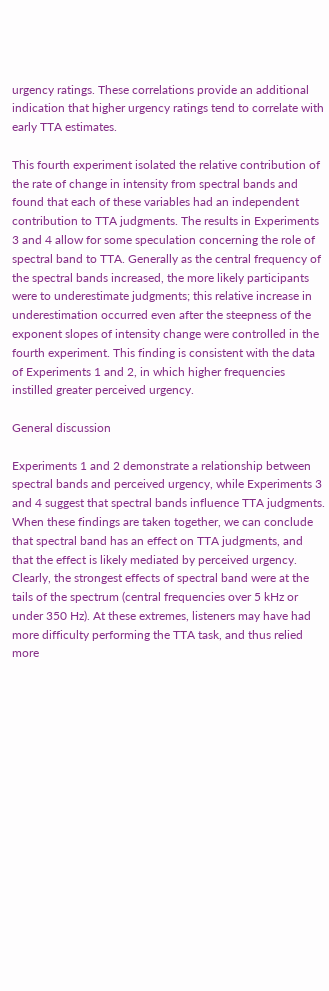urgency ratings. These correlations provide an additional indication that higher urgency ratings tend to correlate with early TTA estimates.

This fourth experiment isolated the relative contribution of the rate of change in intensity from spectral bands and found that each of these variables had an independent contribution to TTA judgments. The results in Experiments 3 and 4 allow for some speculation concerning the role of spectral band to TTA. Generally as the central frequency of the spectral bands increased, the more likely participants were to underestimate judgments; this relative increase in underestimation occurred even after the steepness of the exponent slopes of intensity change were controlled in the fourth experiment. This finding is consistent with the data of Experiments 1 and 2, in which higher frequencies instilled greater perceived urgency.

General discussion

Experiments 1 and 2 demonstrate a relationship between spectral bands and perceived urgency, while Experiments 3 and 4 suggest that spectral bands influence TTA judgments. When these findings are taken together, we can conclude that spectral band has an effect on TTA judgments, and that the effect is likely mediated by perceived urgency. Clearly, the strongest effects of spectral band were at the tails of the spectrum (central frequencies over 5 kHz or under 350 Hz). At these extremes, listeners may have had more difficulty performing the TTA task, and thus relied more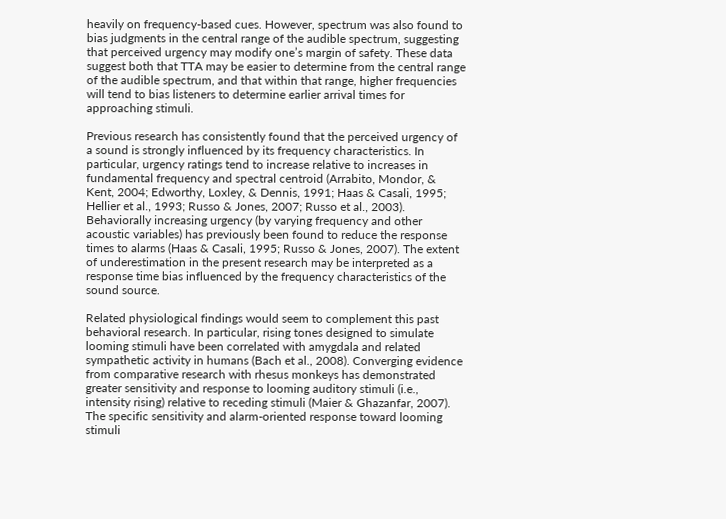heavily on frequency-based cues. However, spectrum was also found to bias judgments in the central range of the audible spectrum, suggesting that perceived urgency may modify one’s margin of safety. These data suggest both that TTA may be easier to determine from the central range of the audible spectrum, and that within that range, higher frequencies will tend to bias listeners to determine earlier arrival times for approaching stimuli.

Previous research has consistently found that the perceived urgency of a sound is strongly influenced by its frequency characteristics. In particular, urgency ratings tend to increase relative to increases in fundamental frequency and spectral centroid (Arrabito, Mondor, & Kent, 2004; Edworthy, Loxley, & Dennis, 1991; Haas & Casali, 1995; Hellier et al., 1993; Russo & Jones, 2007; Russo et al., 2003). Behaviorally increasing urgency (by varying frequency and other acoustic variables) has previously been found to reduce the response times to alarms (Haas & Casali, 1995; Russo & Jones, 2007). The extent of underestimation in the present research may be interpreted as a response time bias influenced by the frequency characteristics of the sound source.

Related physiological findings would seem to complement this past behavioral research. In particular, rising tones designed to simulate looming stimuli have been correlated with amygdala and related sympathetic activity in humans (Bach et al., 2008). Converging evidence from comparative research with rhesus monkeys has demonstrated greater sensitivity and response to looming auditory stimuli (i.e., intensity rising) relative to receding stimuli (Maier & Ghazanfar, 2007). The specific sensitivity and alarm-oriented response toward looming stimuli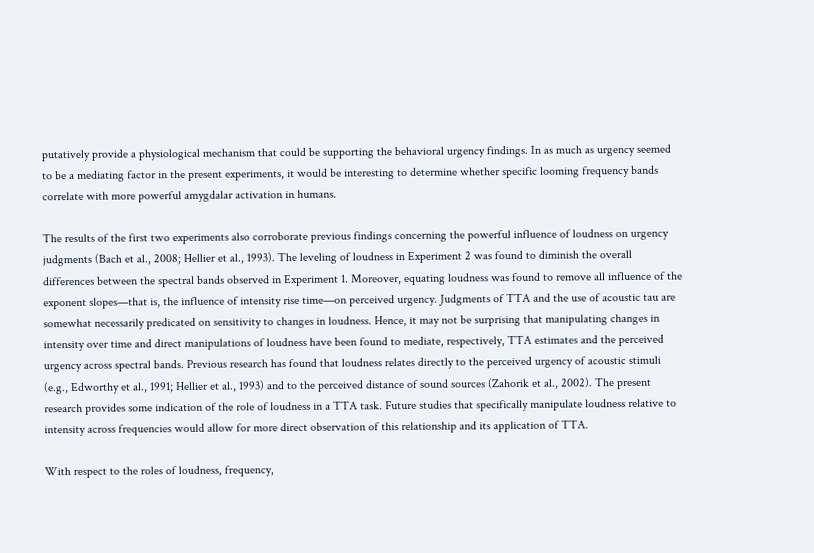putatively provide a physiological mechanism that could be supporting the behavioral urgency findings. In as much as urgency seemed to be a mediating factor in the present experiments, it would be interesting to determine whether specific looming frequency bands correlate with more powerful amygdalar activation in humans.

The results of the first two experiments also corroborate previous findings concerning the powerful influence of loudness on urgency judgments (Bach et al., 2008; Hellier et al., 1993). The leveling of loudness in Experiment 2 was found to diminish the overall differences between the spectral bands observed in Experiment 1. Moreover, equating loudness was found to remove all influence of the exponent slopes—that is, the influence of intensity rise time—on perceived urgency. Judgments of TTA and the use of acoustic tau are somewhat necessarily predicated on sensitivity to changes in loudness. Hence, it may not be surprising that manipulating changes in intensity over time and direct manipulations of loudness have been found to mediate, respectively, TTA estimates and the perceived urgency across spectral bands. Previous research has found that loudness relates directly to the perceived urgency of acoustic stimuli (e.g., Edworthy et al., 1991; Hellier et al., 1993) and to the perceived distance of sound sources (Zahorik et al., 2002). The present research provides some indication of the role of loudness in a TTA task. Future studies that specifically manipulate loudness relative to intensity across frequencies would allow for more direct observation of this relationship and its application of TTA.

With respect to the roles of loudness, frequency,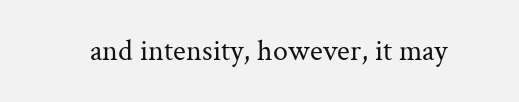and intensity, however, it may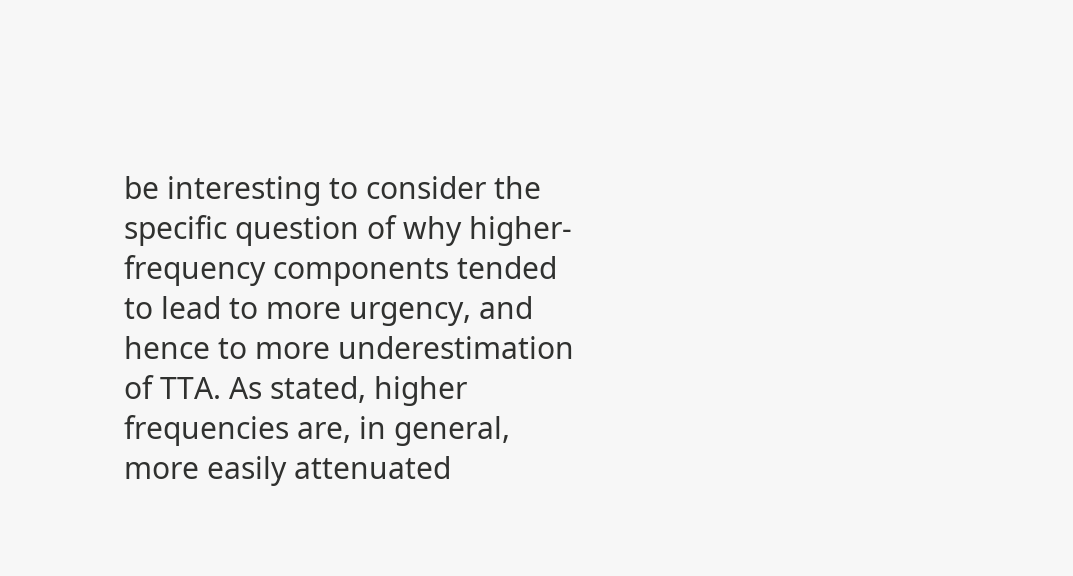be interesting to consider the specific question of why higher-frequency components tended to lead to more urgency, and hence to more underestimation of TTA. As stated, higher frequencies are, in general, more easily attenuated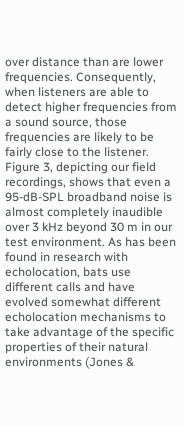over distance than are lower frequencies. Consequently, when listeners are able to detect higher frequencies from a sound source, those frequencies are likely to be fairly close to the listener. Figure 3, depicting our field recordings, shows that even a 95-dB-SPL broadband noise is almost completely inaudible over 3 kHz beyond 30 m in our test environment. As has been found in research with echolocation, bats use different calls and have evolved somewhat different echolocation mechanisms to take advantage of the specific properties of their natural environments (Jones &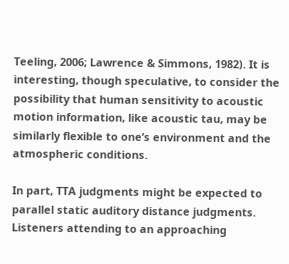Teeling, 2006; Lawrence & Simmons, 1982). It is interesting, though speculative, to consider the possibility that human sensitivity to acoustic motion information, like acoustic tau, may be similarly flexible to one’s environment and the atmospheric conditions.

In part, TTA judgments might be expected to parallel static auditory distance judgments. Listeners attending to an approaching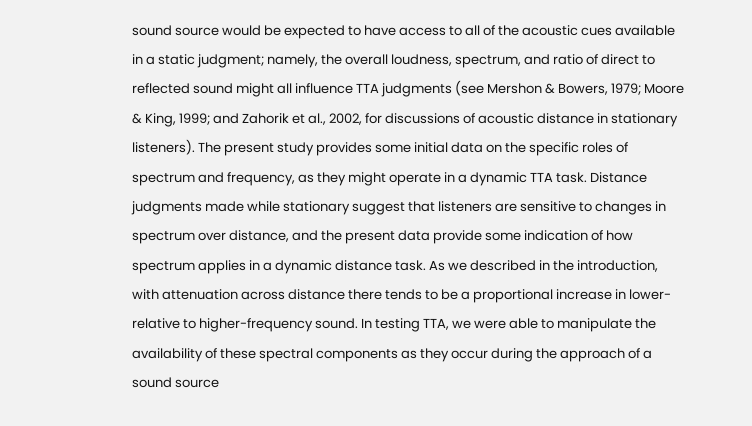sound source would be expected to have access to all of the acoustic cues available in a static judgment; namely, the overall loudness, spectrum, and ratio of direct to reflected sound might all influence TTA judgments (see Mershon & Bowers, 1979; Moore & King, 1999; and Zahorik et al., 2002, for discussions of acoustic distance in stationary listeners). The present study provides some initial data on the specific roles of spectrum and frequency, as they might operate in a dynamic TTA task. Distance judgments made while stationary suggest that listeners are sensitive to changes in spectrum over distance, and the present data provide some indication of how spectrum applies in a dynamic distance task. As we described in the introduction, with attenuation across distance there tends to be a proportional increase in lower- relative to higher-frequency sound. In testing TTA, we were able to manipulate the availability of these spectral components as they occur during the approach of a sound source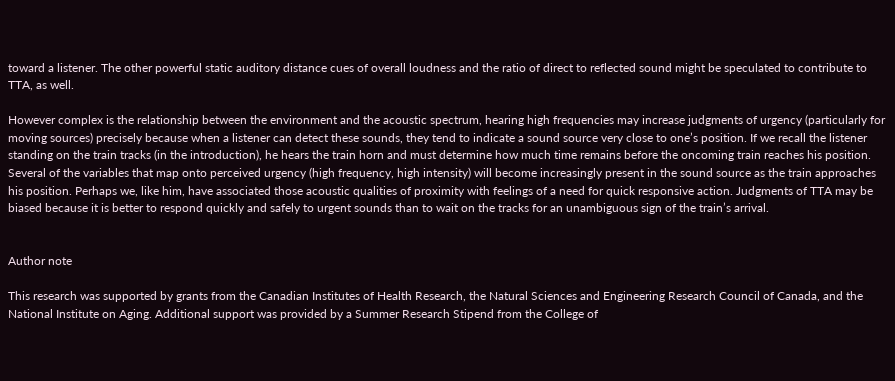toward a listener. The other powerful static auditory distance cues of overall loudness and the ratio of direct to reflected sound might be speculated to contribute to TTA, as well.

However complex is the relationship between the environment and the acoustic spectrum, hearing high frequencies may increase judgments of urgency (particularly for moving sources) precisely because when a listener can detect these sounds, they tend to indicate a sound source very close to one’s position. If we recall the listener standing on the train tracks (in the introduction), he hears the train horn and must determine how much time remains before the oncoming train reaches his position. Several of the variables that map onto perceived urgency (high frequency, high intensity) will become increasingly present in the sound source as the train approaches his position. Perhaps we, like him, have associated those acoustic qualities of proximity with feelings of a need for quick responsive action. Judgments of TTA may be biased because it is better to respond quickly and safely to urgent sounds than to wait on the tracks for an unambiguous sign of the train’s arrival.


Author note

This research was supported by grants from the Canadian Institutes of Health Research, the Natural Sciences and Engineering Research Council of Canada, and the National Institute on Aging. Additional support was provided by a Summer Research Stipend from the College of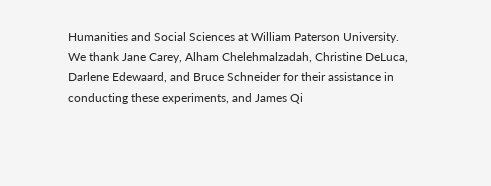Humanities and Social Sciences at William Paterson University. We thank Jane Carey, Alham Chelehmalzadah, Christine DeLuca, Darlene Edewaard, and Bruce Schneider for their assistance in conducting these experiments, and James Qi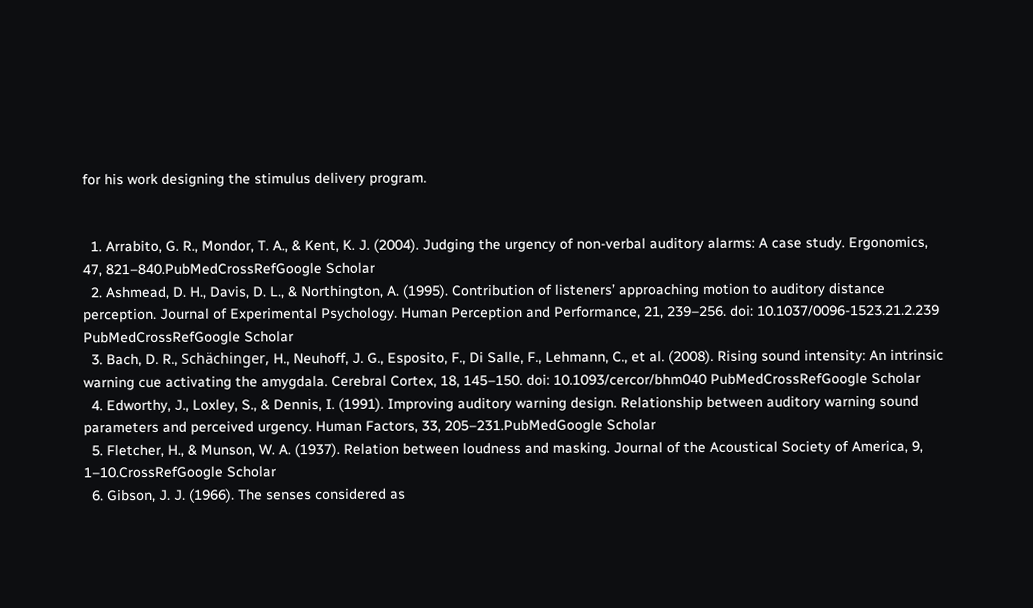for his work designing the stimulus delivery program.


  1. Arrabito, G. R., Mondor, T. A., & Kent, K. J. (2004). Judging the urgency of non-verbal auditory alarms: A case study. Ergonomics, 47, 821–840.PubMedCrossRefGoogle Scholar
  2. Ashmead, D. H., Davis, D. L., & Northington, A. (1995). Contribution of listeners’ approaching motion to auditory distance perception. Journal of Experimental Psychology. Human Perception and Performance, 21, 239–256. doi: 10.1037/0096-1523.21.2.239 PubMedCrossRefGoogle Scholar
  3. Bach, D. R., Schächinger, H., Neuhoff, J. G., Esposito, F., Di Salle, F., Lehmann, C., et al. (2008). Rising sound intensity: An intrinsic warning cue activating the amygdala. Cerebral Cortex, 18, 145–150. doi: 10.1093/cercor/bhm040 PubMedCrossRefGoogle Scholar
  4. Edworthy, J., Loxley, S., & Dennis, I. (1991). Improving auditory warning design. Relationship between auditory warning sound parameters and perceived urgency. Human Factors, 33, 205–231.PubMedGoogle Scholar
  5. Fletcher, H., & Munson, W. A. (1937). Relation between loudness and masking. Journal of the Acoustical Society of America, 9, 1–10.CrossRefGoogle Scholar
  6. Gibson, J. J. (1966). The senses considered as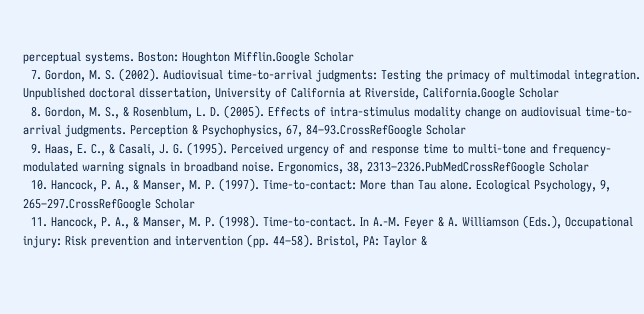perceptual systems. Boston: Houghton Mifflin.Google Scholar
  7. Gordon, M. S. (2002). Audiovisual time-to-arrival judgments: Testing the primacy of multimodal integration. Unpublished doctoral dissertation, University of California at Riverside, California.Google Scholar
  8. Gordon, M. S., & Rosenblum, L. D. (2005). Effects of intra-stimulus modality change on audiovisual time-to-arrival judgments. Perception & Psychophysics, 67, 84–93.CrossRefGoogle Scholar
  9. Haas, E. C., & Casali, J. G. (1995). Perceived urgency of and response time to multi-tone and frequency-modulated warning signals in broadband noise. Ergonomics, 38, 2313–2326.PubMedCrossRefGoogle Scholar
  10. Hancock, P. A., & Manser, M. P. (1997). Time-to-contact: More than Tau alone. Ecological Psychology, 9, 265–297.CrossRefGoogle Scholar
  11. Hancock, P. A., & Manser, M. P. (1998). Time-to-contact. In A.-M. Feyer & A. Williamson (Eds.), Occupational injury: Risk prevention and intervention (pp. 44–58). Bristol, PA: Taylor &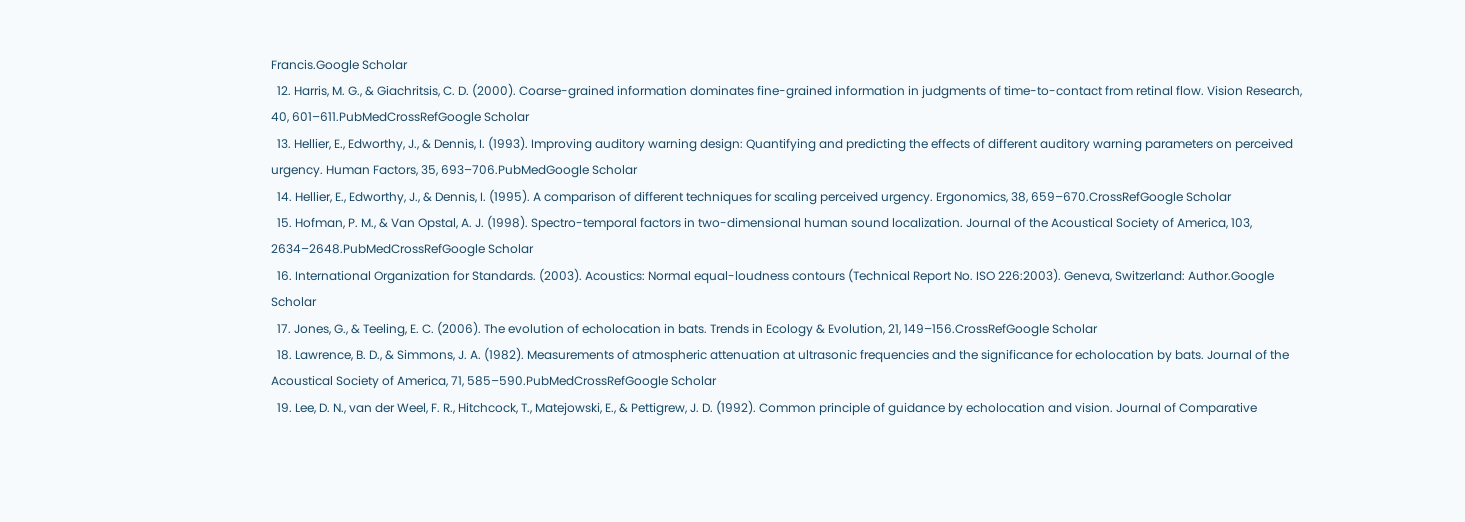Francis.Google Scholar
  12. Harris, M. G., & Giachritsis, C. D. (2000). Coarse-grained information dominates fine-grained information in judgments of time-to-contact from retinal flow. Vision Research, 40, 601–611.PubMedCrossRefGoogle Scholar
  13. Hellier, E., Edworthy, J., & Dennis, I. (1993). Improving auditory warning design: Quantifying and predicting the effects of different auditory warning parameters on perceived urgency. Human Factors, 35, 693–706.PubMedGoogle Scholar
  14. Hellier, E., Edworthy, J., & Dennis, I. (1995). A comparison of different techniques for scaling perceived urgency. Ergonomics, 38, 659–670.CrossRefGoogle Scholar
  15. Hofman, P. M., & Van Opstal, A. J. (1998). Spectro-temporal factors in two-dimensional human sound localization. Journal of the Acoustical Society of America, 103, 2634–2648.PubMedCrossRefGoogle Scholar
  16. International Organization for Standards. (2003). Acoustics: Normal equal-loudness contours (Technical Report No. ISO 226:2003). Geneva, Switzerland: Author.Google Scholar
  17. Jones, G., & Teeling, E. C. (2006). The evolution of echolocation in bats. Trends in Ecology & Evolution, 21, 149–156.CrossRefGoogle Scholar
  18. Lawrence, B. D., & Simmons, J. A. (1982). Measurements of atmospheric attenuation at ultrasonic frequencies and the significance for echolocation by bats. Journal of the Acoustical Society of America, 71, 585–590.PubMedCrossRefGoogle Scholar
  19. Lee, D. N., van der Weel, F. R., Hitchcock, T., Matejowski, E., & Pettigrew, J. D. (1992). Common principle of guidance by echolocation and vision. Journal of Comparative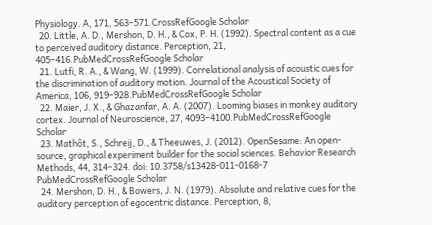Physiology. A, 171, 563–571.CrossRefGoogle Scholar
  20. Little, A. D., Mershon, D. H., & Cox, P. H. (1992). Spectral content as a cue to perceived auditory distance. Perception, 21, 405–416.PubMedCrossRefGoogle Scholar
  21. Lutfi, R. A., & Wang, W. (1999). Correlational analysis of acoustic cues for the discrimination of auditory motion. Journal of the Acoustical Society of America, 106, 919–928.PubMedCrossRefGoogle Scholar
  22. Maier, J. X., & Ghazanfar, A. A. (2007). Looming biases in monkey auditory cortex. Journal of Neuroscience, 27, 4093–4100.PubMedCrossRefGoogle Scholar
  23. Mathôt, S., Schreij, D., & Theeuwes, J. (2012). OpenSesame: An open-source, graphical experiment builder for the social sciences. Behavior Research Methods, 44, 314–324. doi: 10.3758/s13428-011-0168-7 PubMedCrossRefGoogle Scholar
  24. Mershon, D. H., & Bowers, J. N. (1979). Absolute and relative cues for the auditory perception of egocentric distance. Perception, 8,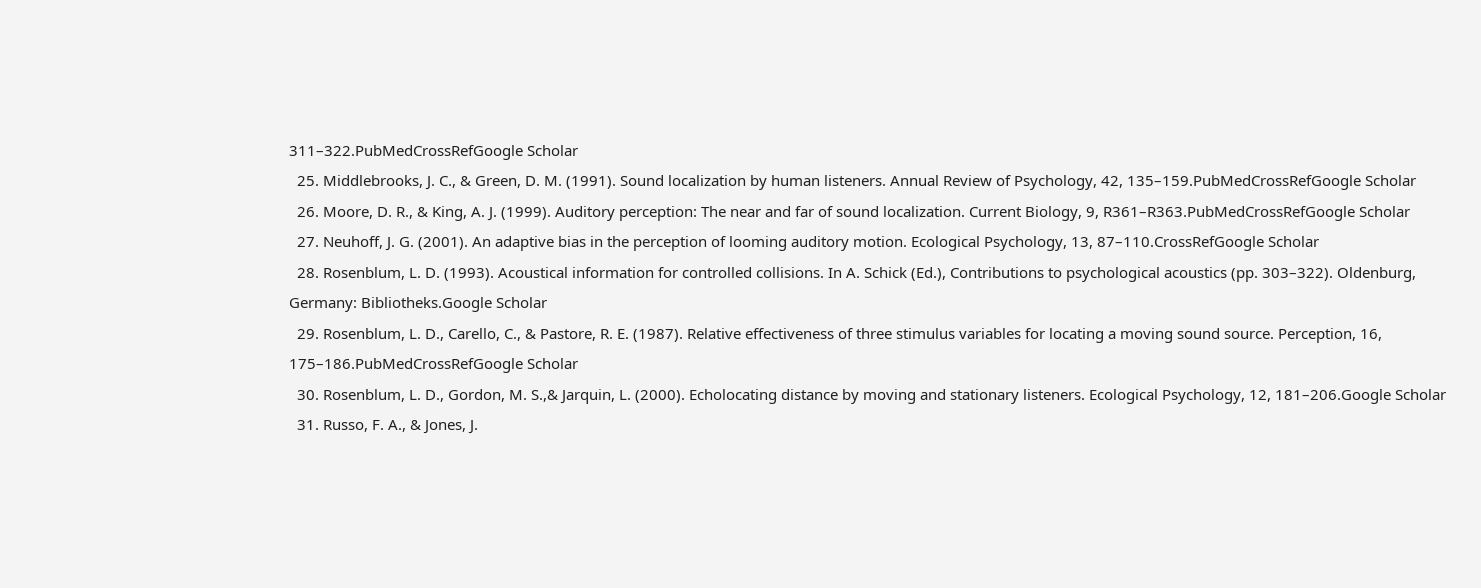311–322.PubMedCrossRefGoogle Scholar
  25. Middlebrooks, J. C., & Green, D. M. (1991). Sound localization by human listeners. Annual Review of Psychology, 42, 135–159.PubMedCrossRefGoogle Scholar
  26. Moore, D. R., & King, A. J. (1999). Auditory perception: The near and far of sound localization. Current Biology, 9, R361–R363.PubMedCrossRefGoogle Scholar
  27. Neuhoff, J. G. (2001). An adaptive bias in the perception of looming auditory motion. Ecological Psychology, 13, 87–110.CrossRefGoogle Scholar
  28. Rosenblum, L. D. (1993). Acoustical information for controlled collisions. In A. Schick (Ed.), Contributions to psychological acoustics (pp. 303–322). Oldenburg, Germany: Bibliotheks.Google Scholar
  29. Rosenblum, L. D., Carello, C., & Pastore, R. E. (1987). Relative effectiveness of three stimulus variables for locating a moving sound source. Perception, 16, 175–186.PubMedCrossRefGoogle Scholar
  30. Rosenblum, L. D., Gordon, M. S.,& Jarquin, L. (2000). Echolocating distance by moving and stationary listeners. Ecological Psychology, 12, 181–206.Google Scholar
  31. Russo, F. A., & Jones, J.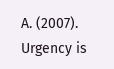A. (2007). Urgency is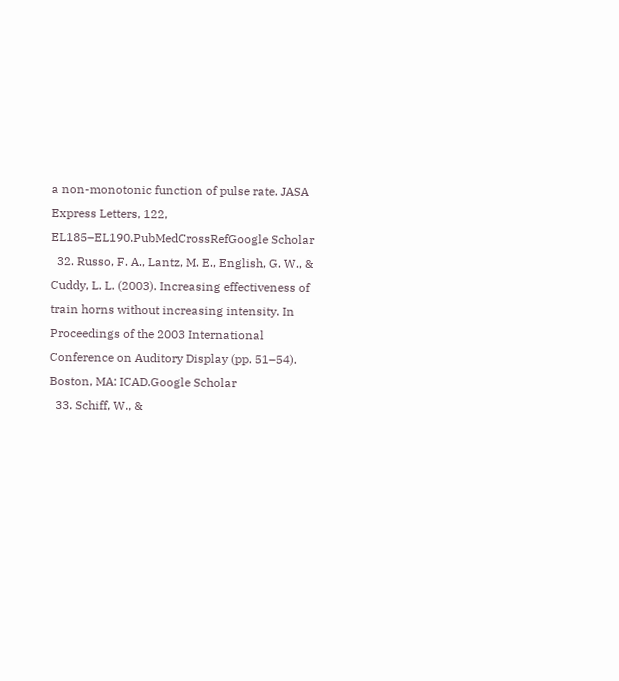a non-monotonic function of pulse rate. JASA Express Letters, 122, EL185–EL190.PubMedCrossRefGoogle Scholar
  32. Russo, F. A., Lantz, M. E., English, G. W., & Cuddy, L. L. (2003). Increasing effectiveness of train horns without increasing intensity. In Proceedings of the 2003 International Conference on Auditory Display (pp. 51–54). Boston, MA: ICAD.Google Scholar
  33. Schiff, W., &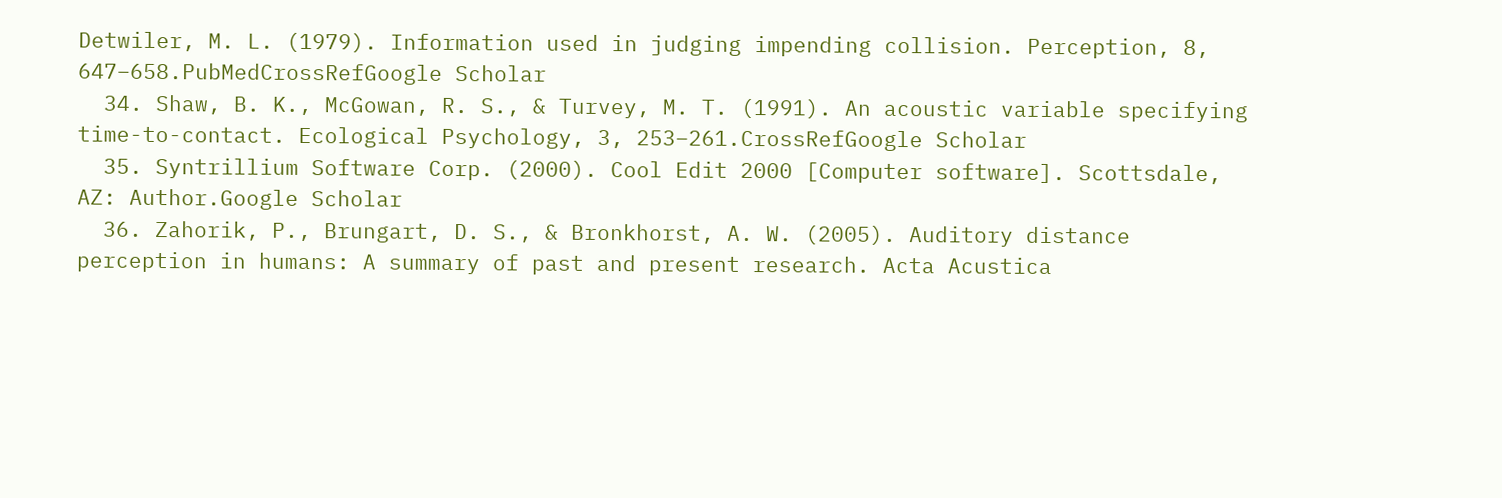Detwiler, M. L. (1979). Information used in judging impending collision. Perception, 8, 647–658.PubMedCrossRefGoogle Scholar
  34. Shaw, B. K., McGowan, R. S., & Turvey, M. T. (1991). An acoustic variable specifying time-to-contact. Ecological Psychology, 3, 253–261.CrossRefGoogle Scholar
  35. Syntrillium Software Corp. (2000). Cool Edit 2000 [Computer software]. Scottsdale, AZ: Author.Google Scholar
  36. Zahorik, P., Brungart, D. S., & Bronkhorst, A. W. (2005). Auditory distance perception in humans: A summary of past and present research. Acta Acustica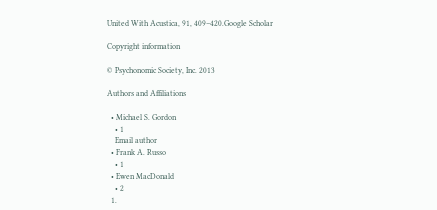United With Acustica, 91, 409–420.Google Scholar

Copyright information

© Psychonomic Society, Inc. 2013

Authors and Affiliations

  • Michael S. Gordon
    • 1
    Email author
  • Frank A. Russo
    • 1
  • Ewen MacDonald
    • 2
  1.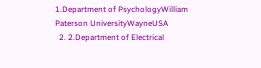1.Department of PsychologyWilliam Paterson UniversityWayneUSA
  2. 2.Department of Electrical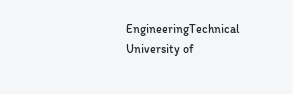EngineeringTechnical University of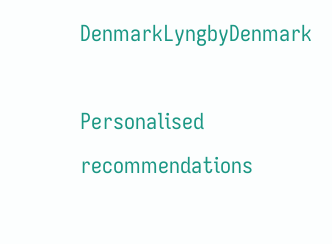DenmarkLyngbyDenmark

Personalised recommendations